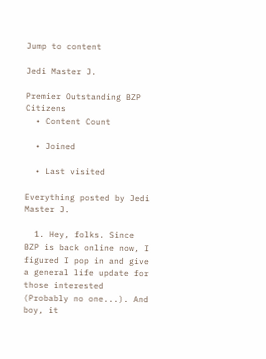Jump to content

Jedi Master J.

Premier Outstanding BZP Citizens
  • Content Count

  • Joined

  • Last visited

Everything posted by Jedi Master J.

  1. Hey, folks. Since BZP is back online now, I figured I pop in and give a general life update for those interested (Probably no one...). And boy, it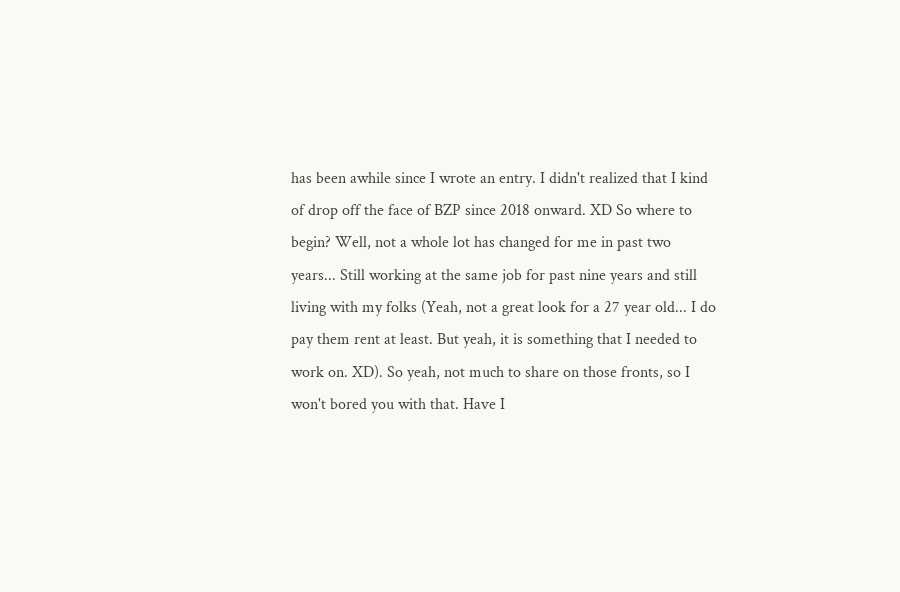has been awhile since I wrote an entry. I didn't realized that I kind of drop off the face of BZP since 2018 onward. XD So where to begin? Well, not a whole lot has changed for me in past two years... Still working at the same job for past nine years and still living with my folks (Yeah, not a great look for a 27 year old... I do pay them rent at least. But yeah, it is something that I needed to work on. XD). So yeah, not much to share on those fronts, so I won't bored you with that. Have I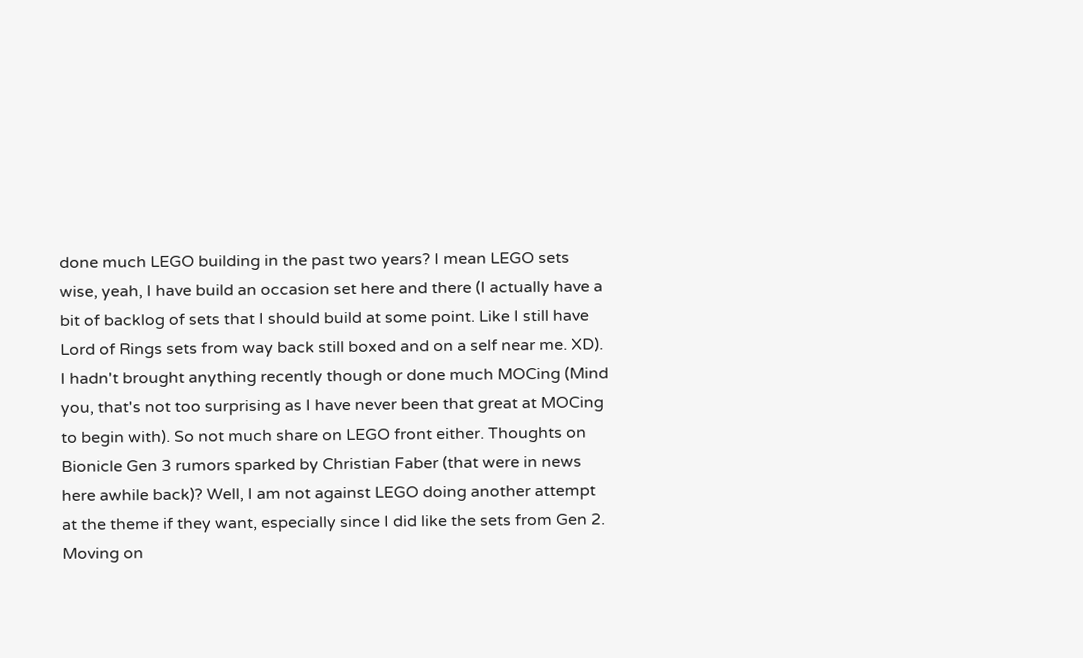done much LEGO building in the past two years? I mean LEGO sets wise, yeah, I have build an occasion set here and there (I actually have a bit of backlog of sets that I should build at some point. Like I still have Lord of Rings sets from way back still boxed and on a self near me. XD). I hadn't brought anything recently though or done much MOCing (Mind you, that's not too surprising as I have never been that great at MOCing to begin with). So not much share on LEGO front either. Thoughts on Bionicle Gen 3 rumors sparked by Christian Faber (that were in news here awhile back)? Well, I am not against LEGO doing another attempt at the theme if they want, especially since I did like the sets from Gen 2. Moving on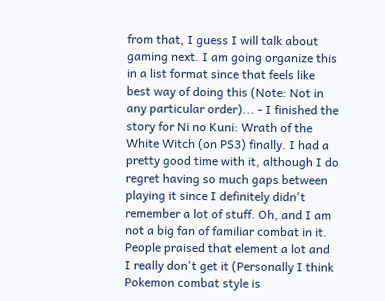from that, I guess I will talk about gaming next. I am going organize this in a list format since that feels like best way of doing this (Note: Not in any particular order)... - I finished the story for Ni no Kuni: Wrath of the White Witch (on PS3) finally. I had a pretty good time with it, although I do regret having so much gaps between playing it since I definitely didn't remember a lot of stuff. Oh, and I am not a big fan of familiar combat in it. People praised that element a lot and I really don't get it (Personally I think Pokemon combat style is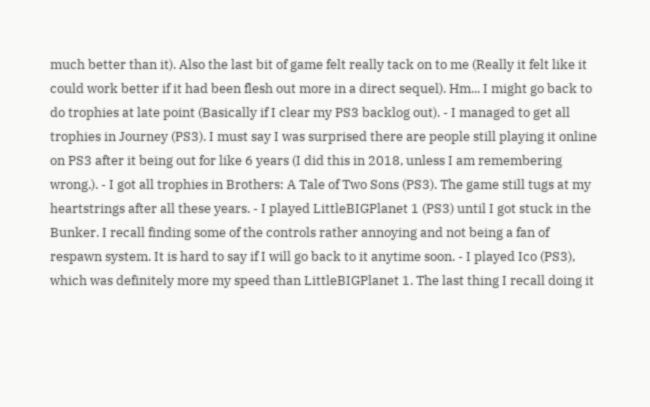much better than it). Also the last bit of game felt really tack on to me (Really it felt like it could work better if it had been flesh out more in a direct sequel). Hm... I might go back to do trophies at late point (Basically if I clear my PS3 backlog out). - I managed to get all trophies in Journey (PS3). I must say I was surprised there are people still playing it online on PS3 after it being out for like 6 years (I did this in 2018, unless I am remembering wrong.). - I got all trophies in Brothers: A Tale of Two Sons (PS3). The game still tugs at my heartstrings after all these years. - I played LittleBIGPlanet 1 (PS3) until I got stuck in the Bunker. I recall finding some of the controls rather annoying and not being a fan of respawn system. It is hard to say if I will go back to it anytime soon. - I played Ico (PS3), which was definitely more my speed than LittleBIGPlanet 1. The last thing I recall doing it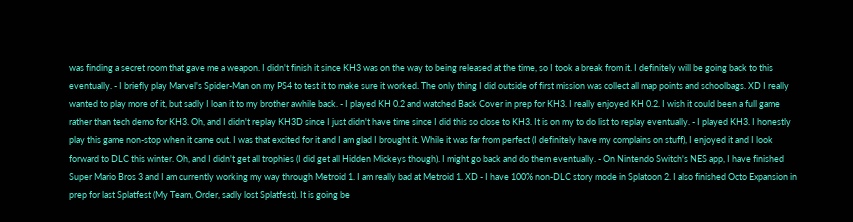was finding a secret room that gave me a weapon. I didn't finish it since KH3 was on the way to being released at the time, so I took a break from it. I definitely will be going back to this eventually. - I briefly play Marvel's Spider-Man on my PS4 to test it to make sure it worked. The only thing I did outside of first mission was collect all map points and schoolbags. XD I really wanted to play more of it, but sadly I loan it to my brother awhile back. - I played KH 0.2 and watched Back Cover in prep for KH3. I really enjoyed KH 0.2. I wish it could been a full game rather than tech demo for KH3. Oh, and I didn't replay KH3D since I just didn't have time since I did this so close to KH3. It is on my to do list to replay eventually. - I played KH3. I honestly play this game non-stop when it came out. I was that excited for it and I am glad I brought it. While it was far from perfect (I definitely have my complains on stuff), I enjoyed it and I look forward to DLC this winter. Oh, and I didn't get all trophies (I did get all Hidden Mickeys though). I might go back and do them eventually. - On Nintendo Switch's NES app, I have finished Super Mario Bros 3 and I am currently working my way through Metroid 1. I am really bad at Metroid 1. XD - I have 100% non-DLC story mode in Splatoon 2. I also finished Octo Expansion in prep for last Splatfest (My Team, Order, sadly lost Splatfest). It is going be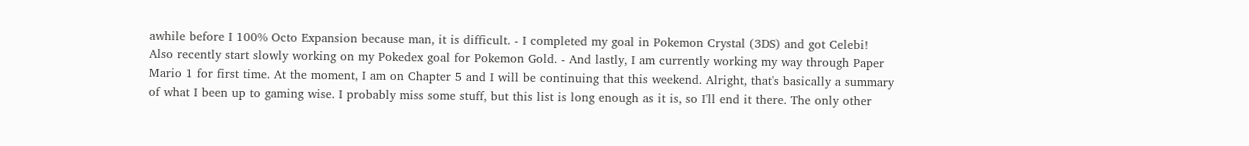awhile before I 100% Octo Expansion because man, it is difficult. - I completed my goal in Pokemon Crystal (3DS) and got Celebi! Also recently start slowly working on my Pokedex goal for Pokemon Gold. - And lastly, I am currently working my way through Paper Mario 1 for first time. At the moment, I am on Chapter 5 and I will be continuing that this weekend. Alright, that's basically a summary of what I been up to gaming wise. I probably miss some stuff, but this list is long enough as it is, so I'll end it there. The only other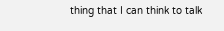thing that I can think to talk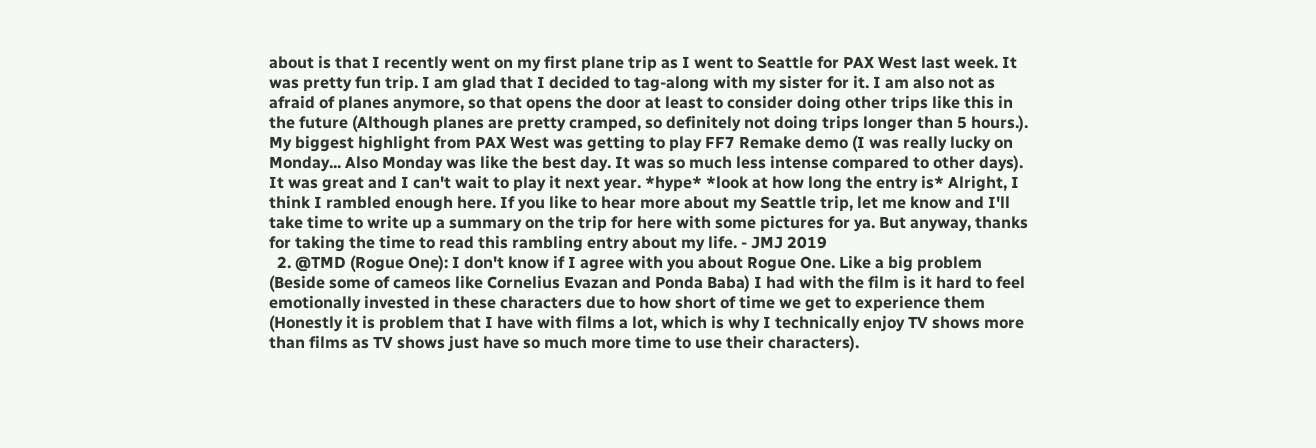about is that I recently went on my first plane trip as I went to Seattle for PAX West last week. It was pretty fun trip. I am glad that I decided to tag-along with my sister for it. I am also not as afraid of planes anymore, so that opens the door at least to consider doing other trips like this in the future (Although planes are pretty cramped, so definitely not doing trips longer than 5 hours.). My biggest highlight from PAX West was getting to play FF7 Remake demo (I was really lucky on Monday... Also Monday was like the best day. It was so much less intense compared to other days). It was great and I can't wait to play it next year. *hype* *look at how long the entry is* Alright, I think I rambled enough here. If you like to hear more about my Seattle trip, let me know and I'll take time to write up a summary on the trip for here with some pictures for ya. But anyway, thanks for taking the time to read this rambling entry about my life. - JMJ 2019
  2. @TMD (Rogue One): I don't know if I agree with you about Rogue One. Like a big problem (Beside some of cameos like Cornelius Evazan and Ponda Baba) I had with the film is it hard to feel emotionally invested in these characters due to how short of time we get to experience them (Honestly it is problem that I have with films a lot, which is why I technically enjoy TV shows more than films as TV shows just have so much more time to use their characters).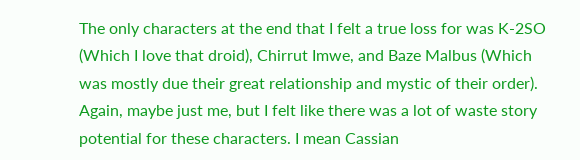The only characters at the end that I felt a true loss for was K-2SO (Which I love that droid), Chirrut Imwe, and Baze Malbus (Which was mostly due their great relationship and mystic of their order). Again, maybe just me, but I felt like there was a lot of waste story potential for these characters. I mean Cassian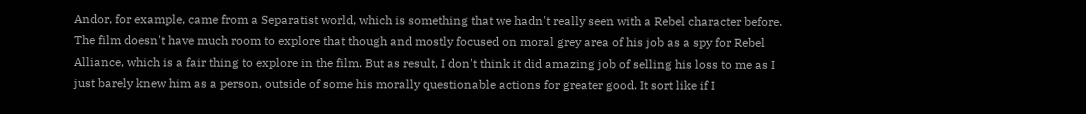Andor, for example, came from a Separatist world, which is something that we hadn't really seen with a Rebel character before. The film doesn't have much room to explore that though and mostly focused on moral grey area of his job as a spy for Rebel Alliance, which is a fair thing to explore in the film. But as result, I don't think it did amazing job of selling his loss to me as I just barely knew him as a person, outside of some his morally questionable actions for greater good. It sort like if I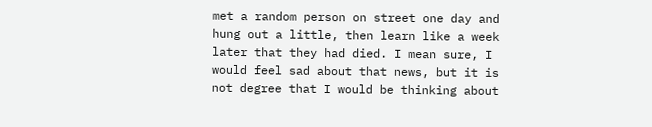met a random person on street one day and hung out a little, then learn like a week later that they had died. I mean sure, I would feel sad about that news, but it is not degree that I would be thinking about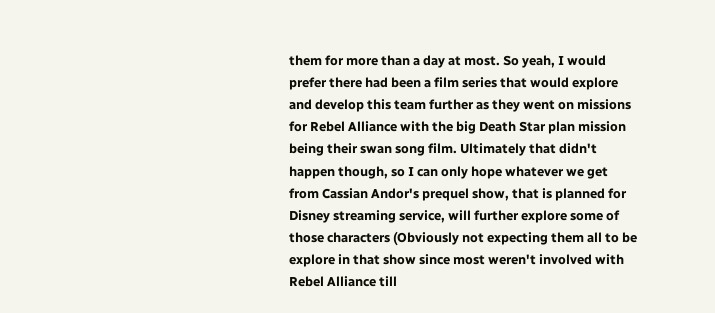them for more than a day at most. So yeah, I would prefer there had been a film series that would explore and develop this team further as they went on missions for Rebel Alliance with the big Death Star plan mission being their swan song film. Ultimately that didn't happen though, so I can only hope whatever we get from Cassian Andor's prequel show, that is planned for Disney streaming service, will further explore some of those characters (Obviously not expecting them all to be explore in that show since most weren't involved with Rebel Alliance till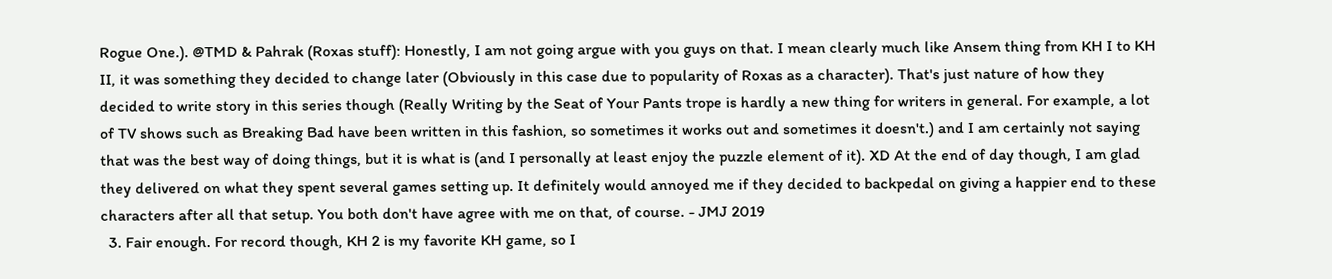Rogue One.). @TMD & Pahrak (Roxas stuff): Honestly, I am not going argue with you guys on that. I mean clearly much like Ansem thing from KH I to KH II, it was something they decided to change later (Obviously in this case due to popularity of Roxas as a character). That's just nature of how they decided to write story in this series though (Really Writing by the Seat of Your Pants trope is hardly a new thing for writers in general. For example, a lot of TV shows such as Breaking Bad have been written in this fashion, so sometimes it works out and sometimes it doesn't.) and I am certainly not saying that was the best way of doing things, but it is what is (and I personally at least enjoy the puzzle element of it). XD At the end of day though, I am glad they delivered on what they spent several games setting up. It definitely would annoyed me if they decided to backpedal on giving a happier end to these characters after all that setup. You both don't have agree with me on that, of course. - JMJ 2019
  3. Fair enough. For record though, KH 2 is my favorite KH game, so I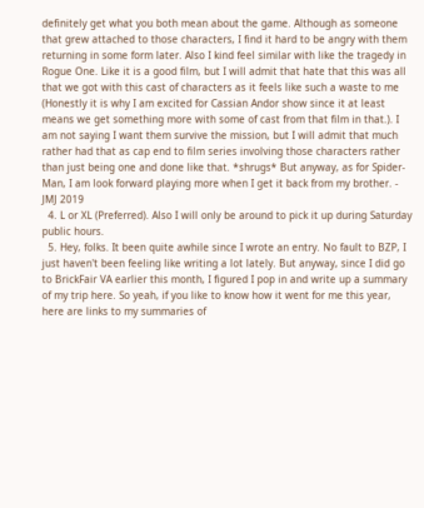definitely get what you both mean about the game. Although as someone that grew attached to those characters, I find it hard to be angry with them returning in some form later. Also I kind feel similar with like the tragedy in Rogue One. Like it is a good film, but I will admit that hate that this was all that we got with this cast of characters as it feels like such a waste to me (Honestly it is why I am excited for Cassian Andor show since it at least means we get something more with some of cast from that film in that.). I am not saying I want them survive the mission, but I will admit that much rather had that as cap end to film series involving those characters rather than just being one and done like that. *shrugs* But anyway, as for Spider-Man, I am look forward playing more when I get it back from my brother. - JMJ 2019
  4. L or XL (Preferred). Also I will only be around to pick it up during Saturday public hours.
  5. Hey, folks. It been quite awhile since I wrote an entry. No fault to BZP, I just haven't been feeling like writing a lot lately. But anyway, since I did go to BrickFair VA earlier this month, I figured I pop in and write up a summary of my trip here. So yeah, if you like to know how it went for me this year, here are links to my summaries of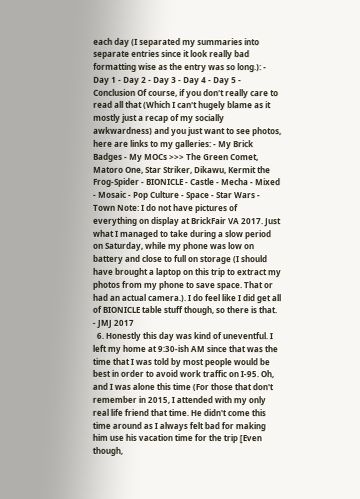each day (I separated my summaries into separate entries since it look really bad formatting wise as the entry was so long.): - Day 1 - Day 2 - Day 3 - Day 4 - Day 5 - Conclusion Of course, if you don't really care to read all that (Which I can't hugely blame as it mostly just a recap of my socially awkwardness) and you just want to see photos, here are links to my galleries: - My Brick Badges - My MOCs >>> The Green Comet, Matoro One, Star Striker, Dikawu, Kermit the Frog-Spider - BIONICLE - Castle - Mecha - Mixed - Mosaic - Pop Culture - Space - Star Wars - Town Note: I do not have pictures of everything on display at BrickFair VA 2017. Just what I managed to take during a slow period on Saturday, while my phone was low on battery and close to full on storage (I should have brought a laptop on this trip to extract my photos from my phone to save space. That or had an actual camera.). I do feel like I did get all of BIONICLE table stuff though, so there is that. - JMJ 2017
  6. Honestly this day was kind of uneventful. I left my home at 9:30-ish AM since that was the time that I was told by most people would be best in order to avoid work traffic on I-95. Oh, and I was alone this time (For those that don't remember in 2015, I attended with my only real life friend that time. He didn't come this time around as I always felt bad for making him use his vacation time for the trip [Even though,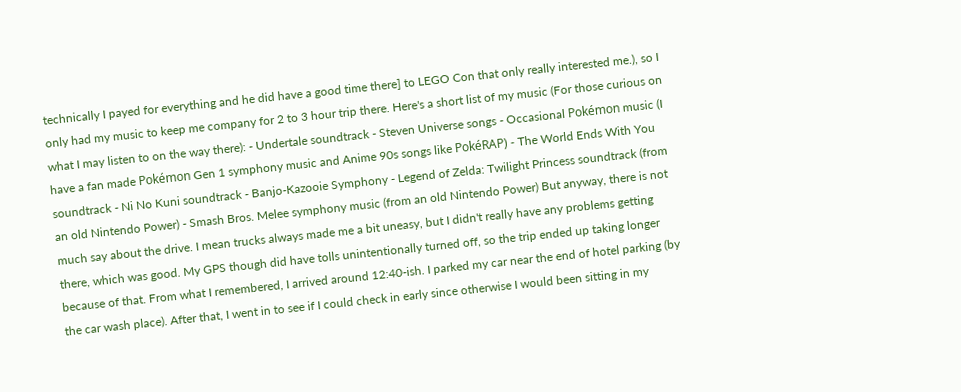technically I payed for everything and he did have a good time there] to LEGO Con that only really interested me.), so I only had my music to keep me company for 2 to 3 hour trip there. Here's a short list of my music (For those curious on what I may listen to on the way there): - Undertale soundtrack - Steven Universe songs - Occasional Pokémon music (I have a fan made Pokémon Gen 1 symphony music and Anime 90s songs like PokéRAP) - The World Ends With You soundtrack - Ni No Kuni soundtrack - Banjo-Kazooie Symphony - Legend of Zelda: Twilight Princess soundtrack (from an old Nintendo Power) - Smash Bros. Melee symphony music (from an old Nintendo Power) But anyway, there is not much say about the drive. I mean trucks always made me a bit uneasy, but I didn't really have any problems getting there, which was good. My GPS though did have tolls unintentionally turned off, so the trip ended up taking longer because of that. From what I remembered, I arrived around 12:40-ish. I parked my car near the end of hotel parking (by the car wash place). After that, I went in to see if I could check in early since otherwise I would been sitting in my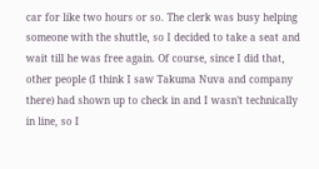car for like two hours or so. The clerk was busy helping someone with the shuttle, so I decided to take a seat and wait till he was free again. Of course, since I did that, other people (I think I saw Takuma Nuva and company there) had shown up to check in and I wasn't technically in line, so I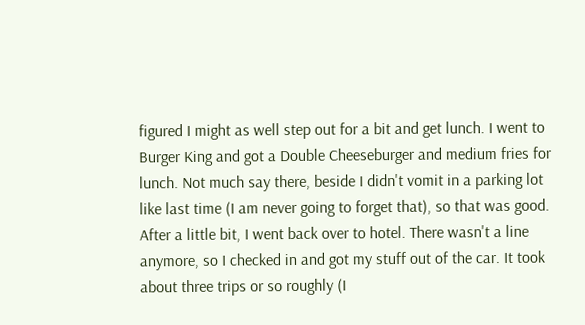figured I might as well step out for a bit and get lunch. I went to Burger King and got a Double Cheeseburger and medium fries for lunch. Not much say there, beside I didn't vomit in a parking lot like last time (I am never going to forget that), so that was good. After a little bit, I went back over to hotel. There wasn't a line anymore, so I checked in and got my stuff out of the car. It took about three trips or so roughly (I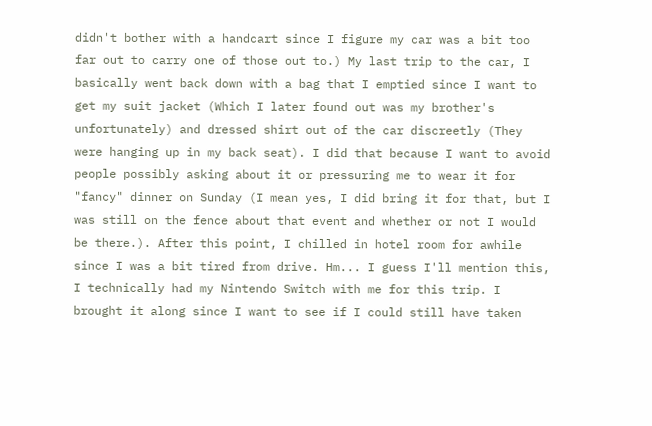didn't bother with a handcart since I figure my car was a bit too far out to carry one of those out to.) My last trip to the car, I basically went back down with a bag that I emptied since I want to get my suit jacket (Which I later found out was my brother's unfortunately) and dressed shirt out of the car discreetly (They were hanging up in my back seat). I did that because I want to avoid people possibly asking about it or pressuring me to wear it for "fancy" dinner on Sunday (I mean yes, I did bring it for that, but I was still on the fence about that event and whether or not I would be there.). After this point, I chilled in hotel room for awhile since I was a bit tired from drive. Hm... I guess I'll mention this, I technically had my Nintendo Switch with me for this trip. I brought it along since I want to see if I could still have taken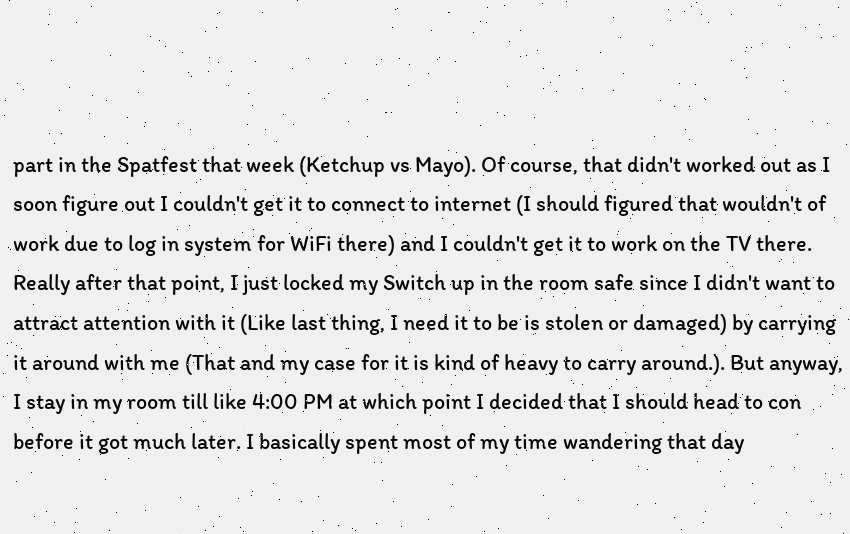part in the Spatfest that week (Ketchup vs Mayo). Of course, that didn't worked out as I soon figure out I couldn't get it to connect to internet (I should figured that wouldn't of work due to log in system for WiFi there) and I couldn't get it to work on the TV there. Really after that point, I just locked my Switch up in the room safe since I didn't want to attract attention with it (Like last thing, I need it to be is stolen or damaged) by carrying it around with me (That and my case for it is kind of heavy to carry around.). But anyway, I stay in my room till like 4:00 PM at which point I decided that I should head to con before it got much later. I basically spent most of my time wandering that day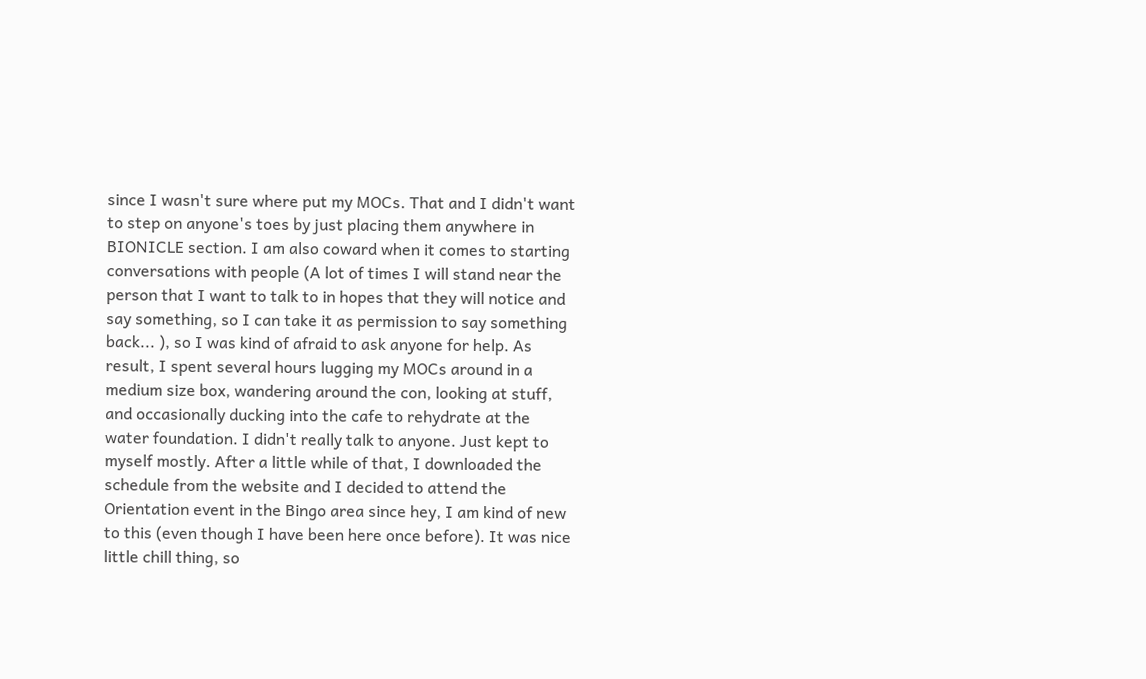since I wasn't sure where put my MOCs. That and I didn't want to step on anyone's toes by just placing them anywhere in BIONICLE section. I am also coward when it comes to starting conversations with people (A lot of times I will stand near the person that I want to talk to in hopes that they will notice and say something, so I can take it as permission to say something back... ), so I was kind of afraid to ask anyone for help. As result, I spent several hours lugging my MOCs around in a medium size box, wandering around the con, looking at stuff, and occasionally ducking into the cafe to rehydrate at the water foundation. I didn't really talk to anyone. Just kept to myself mostly. After a little while of that, I downloaded the schedule from the website and I decided to attend the Orientation event in the Bingo area since hey, I am kind of new to this (even though I have been here once before). It was nice little chill thing, so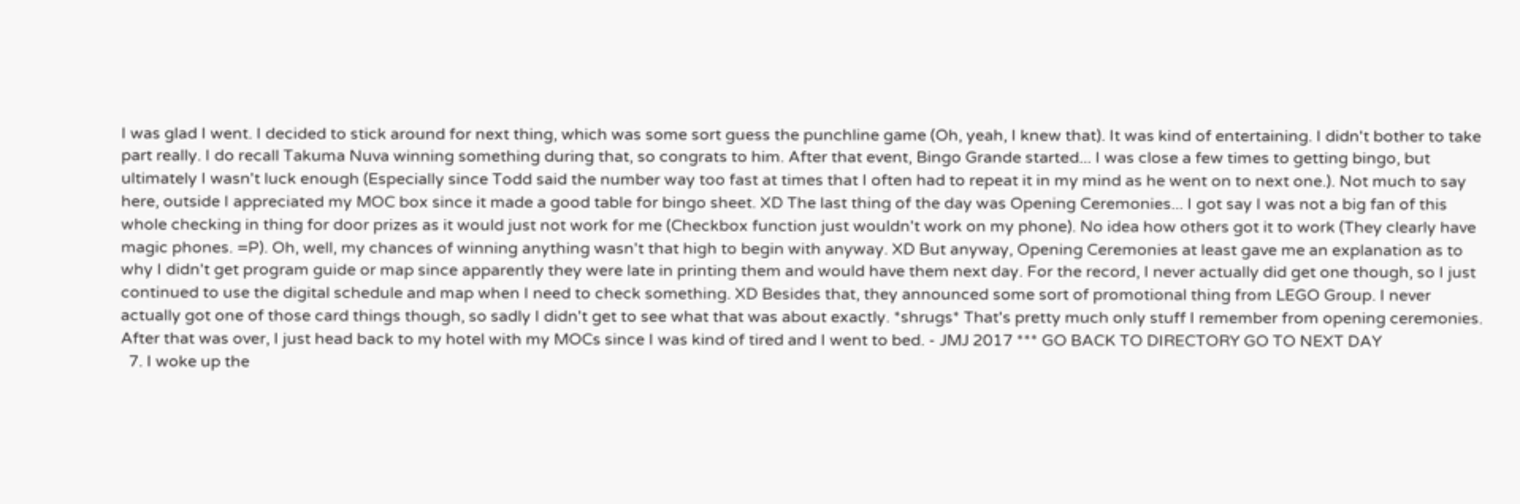I was glad I went. I decided to stick around for next thing, which was some sort guess the punchline game (Oh, yeah, I knew that). It was kind of entertaining. I didn't bother to take part really. I do recall Takuma Nuva winning something during that, so congrats to him. After that event, Bingo Grande started... I was close a few times to getting bingo, but ultimately I wasn't luck enough (Especially since Todd said the number way too fast at times that I often had to repeat it in my mind as he went on to next one.). Not much to say here, outside I appreciated my MOC box since it made a good table for bingo sheet. XD The last thing of the day was Opening Ceremonies... I got say I was not a big fan of this whole checking in thing for door prizes as it would just not work for me (Checkbox function just wouldn't work on my phone). No idea how others got it to work (They clearly have magic phones. =P). Oh, well, my chances of winning anything wasn't that high to begin with anyway. XD But anyway, Opening Ceremonies at least gave me an explanation as to why I didn't get program guide or map since apparently they were late in printing them and would have them next day. For the record, I never actually did get one though, so I just continued to use the digital schedule and map when I need to check something. XD Besides that, they announced some sort of promotional thing from LEGO Group. I never actually got one of those card things though, so sadly I didn't get to see what that was about exactly. *shrugs* That's pretty much only stuff I remember from opening ceremonies. After that was over, I just head back to my hotel with my MOCs since I was kind of tired and I went to bed. - JMJ 2017 *** GO BACK TO DIRECTORY GO TO NEXT DAY
  7. I woke up the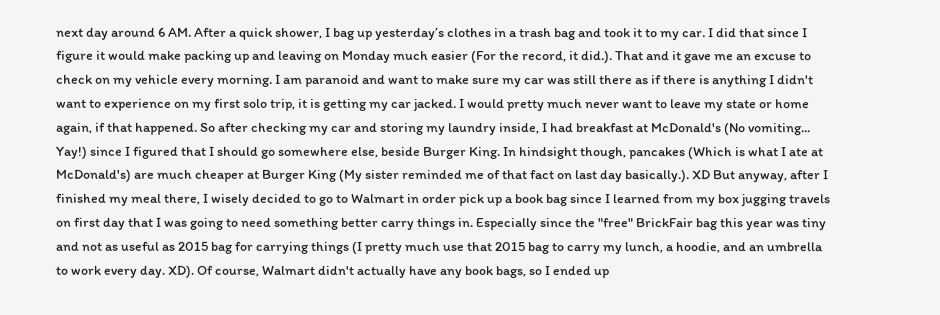next day around 6 AM. After a quick shower, I bag up yesterday’s clothes in a trash bag and took it to my car. I did that since I figure it would make packing up and leaving on Monday much easier (For the record, it did.). That and it gave me an excuse to check on my vehicle every morning. I am paranoid and want to make sure my car was still there as if there is anything I didn't want to experience on my first solo trip, it is getting my car jacked. I would pretty much never want to leave my state or home again, if that happened. So after checking my car and storing my laundry inside, I had breakfast at McDonald's (No vomiting... Yay!) since I figured that I should go somewhere else, beside Burger King. In hindsight though, pancakes (Which is what I ate at McDonald's) are much cheaper at Burger King (My sister reminded me of that fact on last day basically.). XD But anyway, after I finished my meal there, I wisely decided to go to Walmart in order pick up a book bag since I learned from my box jugging travels on first day that I was going to need something better carry things in. Especially since the "free" BrickFair bag this year was tiny and not as useful as 2015 bag for carrying things (I pretty much use that 2015 bag to carry my lunch, a hoodie, and an umbrella to work every day. XD). Of course, Walmart didn't actually have any book bags, so I ended up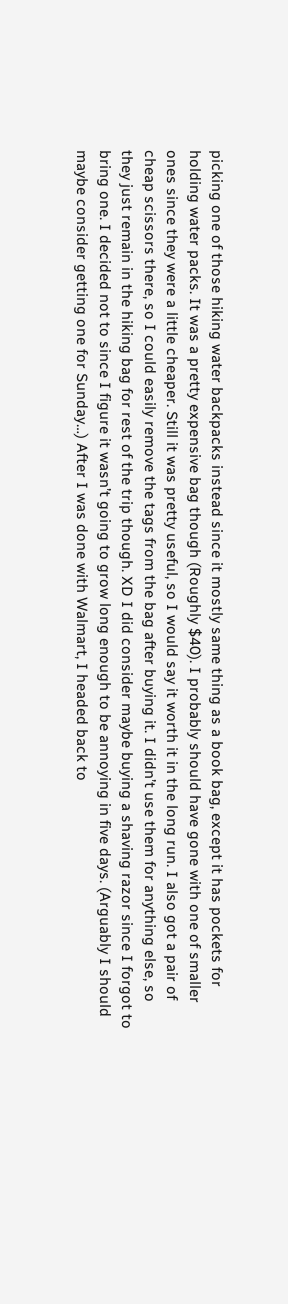picking one of those hiking water backpacks instead since it mostly same thing as a book bag, except it has pockets for holding water packs. It was a pretty expensive bag though (Roughly $40). I probably should have gone with one of smaller ones since they were a little cheaper. Still it was pretty useful, so I would say it worth it in the long run. I also got a pair of cheap scissors there, so I could easily remove the tags from the bag after buying it. I didn’t use them for anything else, so they just remain in the hiking bag for rest of the trip though. XD I did consider maybe buying a shaving razor since I forgot to bring one. I decided not to since I figure it wasn’t going to grow long enough to be annoying in five days. (Arguably I should maybe consider getting one for Sunday…) After I was done with Walmart, I headed back to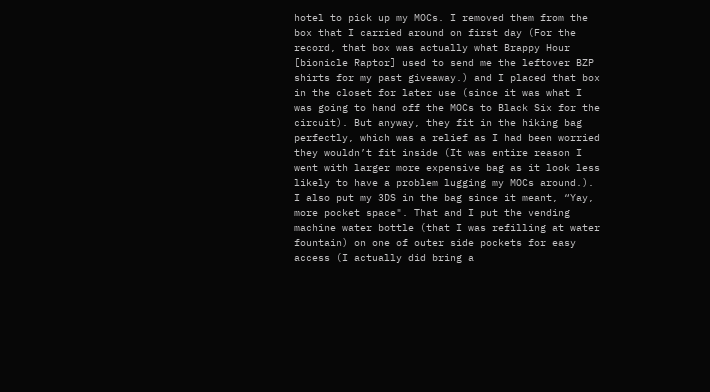hotel to pick up my MOCs. I removed them from the box that I carried around on first day (For the record, that box was actually what Brappy Hour [bionicle Raptor] used to send me the leftover BZP shirts for my past giveaway.) and I placed that box in the closet for later use (since it was what I was going to hand off the MOCs to Black Six for the circuit). But anyway, they fit in the hiking bag perfectly, which was a relief as I had been worried they wouldn’t fit inside (It was entire reason I went with larger more expensive bag as it look less likely to have a problem lugging my MOCs around.). I also put my 3DS in the bag since it meant, “Yay, more pocket space". That and I put the vending machine water bottle (that I was refilling at water fountain) on one of outer side pockets for easy access (I actually did bring a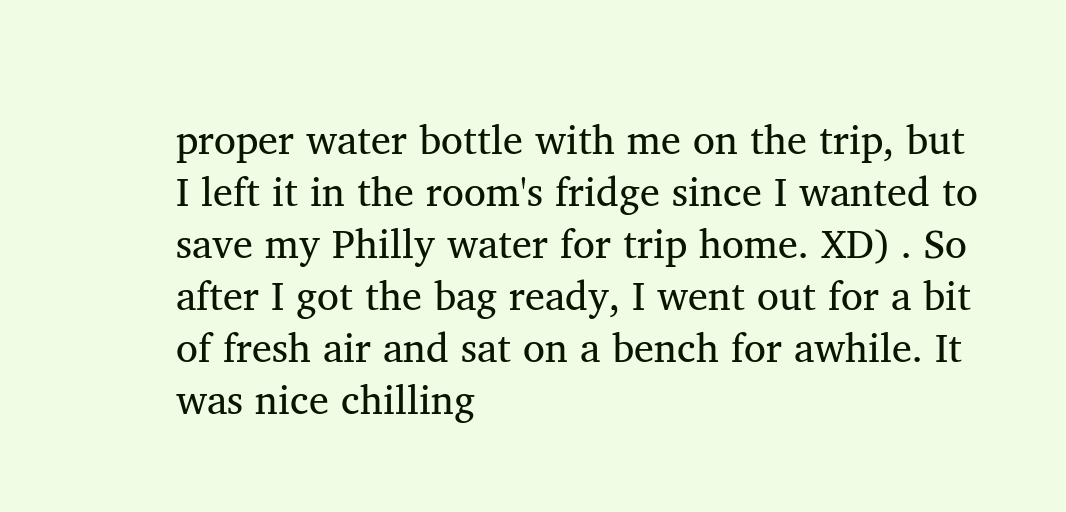proper water bottle with me on the trip, but I left it in the room's fridge since I wanted to save my Philly water for trip home. XD) . So after I got the bag ready, I went out for a bit of fresh air and sat on a bench for awhile. It was nice chilling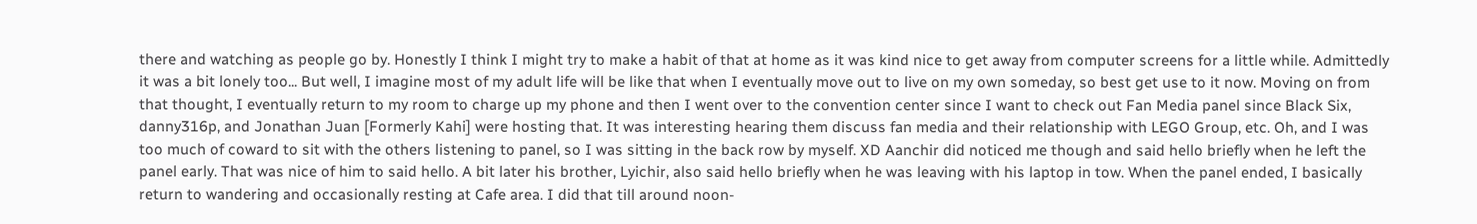there and watching as people go by. Honestly I think I might try to make a habit of that at home as it was kind nice to get away from computer screens for a little while. Admittedly it was a bit lonely too... But well, I imagine most of my adult life will be like that when I eventually move out to live on my own someday, so best get use to it now. Moving on from that thought, I eventually return to my room to charge up my phone and then I went over to the convention center since I want to check out Fan Media panel since Black Six, danny316p, and Jonathan Juan [Formerly Kahi] were hosting that. It was interesting hearing them discuss fan media and their relationship with LEGO Group, etc. Oh, and I was too much of coward to sit with the others listening to panel, so I was sitting in the back row by myself. XD Aanchir did noticed me though and said hello briefly when he left the panel early. That was nice of him to said hello. A bit later his brother, Lyichir, also said hello briefly when he was leaving with his laptop in tow. When the panel ended, I basically return to wandering and occasionally resting at Cafe area. I did that till around noon-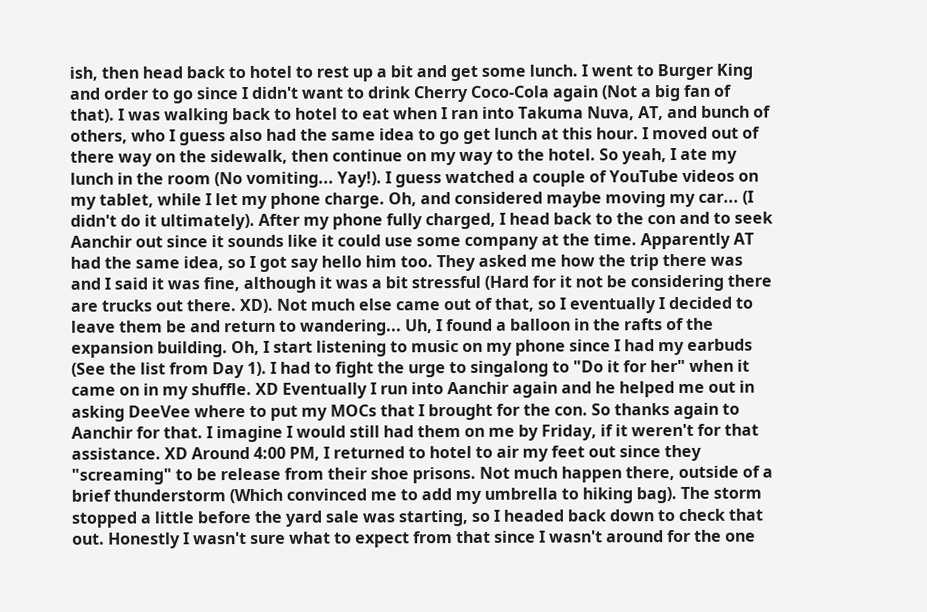ish, then head back to hotel to rest up a bit and get some lunch. I went to Burger King and order to go since I didn't want to drink Cherry Coco-Cola again (Not a big fan of that). I was walking back to hotel to eat when I ran into Takuma Nuva, AT, and bunch of others, who I guess also had the same idea to go get lunch at this hour. I moved out of there way on the sidewalk, then continue on my way to the hotel. So yeah, I ate my lunch in the room (No vomiting... Yay!). I guess watched a couple of YouTube videos on my tablet, while I let my phone charge. Oh, and considered maybe moving my car... (I didn't do it ultimately). After my phone fully charged, I head back to the con and to seek Aanchir out since it sounds like it could use some company at the time. Apparently AT had the same idea, so I got say hello him too. They asked me how the trip there was and I said it was fine, although it was a bit stressful (Hard for it not be considering there are trucks out there. XD). Not much else came out of that, so I eventually I decided to leave them be and return to wandering... Uh, I found a balloon in the rafts of the expansion building. Oh, I start listening to music on my phone since I had my earbuds (See the list from Day 1). I had to fight the urge to singalong to "Do it for her" when it came on in my shuffle. XD Eventually I run into Aanchir again and he helped me out in asking DeeVee where to put my MOCs that I brought for the con. So thanks again to Aanchir for that. I imagine I would still had them on me by Friday, if it weren't for that assistance. XD Around 4:00 PM, I returned to hotel to air my feet out since they "screaming" to be release from their shoe prisons. Not much happen there, outside of a brief thunderstorm (Which convinced me to add my umbrella to hiking bag). The storm stopped a little before the yard sale was starting, so I headed back down to check that out. Honestly I wasn't sure what to expect from that since I wasn't around for the one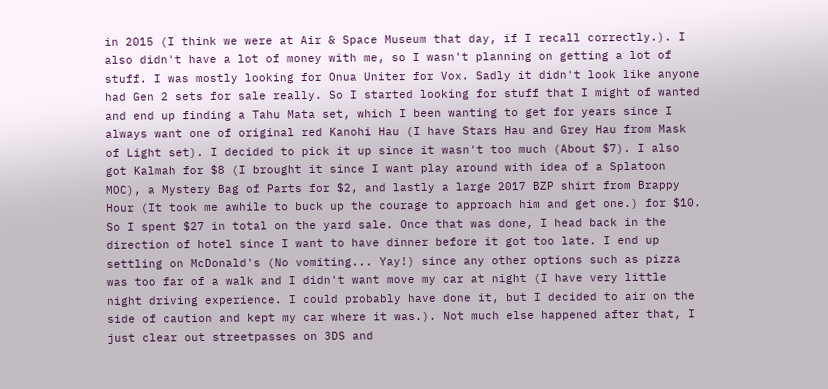in 2015 (I think we were at Air & Space Museum that day, if I recall correctly.). I also didn't have a lot of money with me, so I wasn't planning on getting a lot of stuff. I was mostly looking for Onua Uniter for Vox. Sadly it didn't look like anyone had Gen 2 sets for sale really. So I started looking for stuff that I might of wanted and end up finding a Tahu Mata set, which I been wanting to get for years since I always want one of original red Kanohi Hau (I have Stars Hau and Grey Hau from Mask of Light set). I decided to pick it up since it wasn't too much (About $7). I also got Kalmah for $8 (I brought it since I want play around with idea of a Splatoon MOC), a Mystery Bag of Parts for $2, and lastly a large 2017 BZP shirt from Brappy Hour (It took me awhile to buck up the courage to approach him and get one.) for $10. So I spent $27 in total on the yard sale. Once that was done, I head back in the direction of hotel since I want to have dinner before it got too late. I end up settling on McDonald's (No vomiting... Yay!) since any other options such as pizza was too far of a walk and I didn't want move my car at night (I have very little night driving experience. I could probably have done it, but I decided to air on the side of caution and kept my car where it was.). Not much else happened after that, I just clear out streetpasses on 3DS and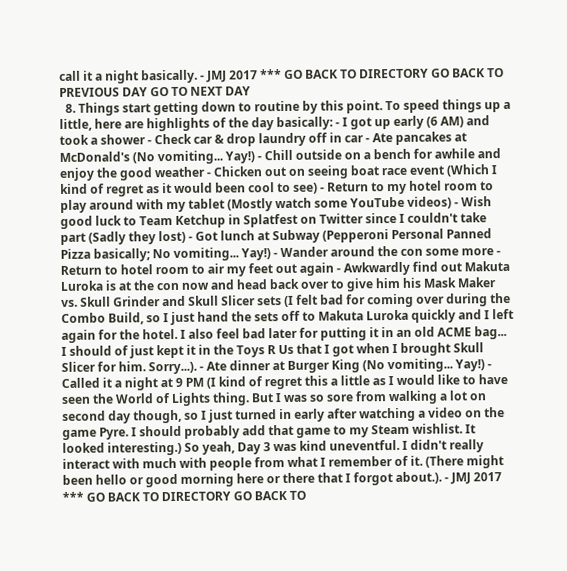call it a night basically. - JMJ 2017 *** GO BACK TO DIRECTORY GO BACK TO PREVIOUS DAY GO TO NEXT DAY
  8. Things start getting down to routine by this point. To speed things up a little, here are highlights of the day basically: - I got up early (6 AM) and took a shower - Check car & drop laundry off in car - Ate pancakes at McDonald's (No vomiting... Yay!) - Chill outside on a bench for awhile and enjoy the good weather - Chicken out on seeing boat race event (Which I kind of regret as it would been cool to see) - Return to my hotel room to play around with my tablet (Mostly watch some YouTube videos) - Wish good luck to Team Ketchup in Splatfest on Twitter since I couldn't take part (Sadly they lost) - Got lunch at Subway (Pepperoni Personal Panned Pizza basically; No vomiting... Yay!) - Wander around the con some more - Return to hotel room to air my feet out again - Awkwardly find out Makuta Luroka is at the con now and head back over to give him his Mask Maker vs. Skull Grinder and Skull Slicer sets (I felt bad for coming over during the Combo Build, so I just hand the sets off to Makuta Luroka quickly and I left again for the hotel. I also feel bad later for putting it in an old ACME bag... I should of just kept it in the Toys R Us that I got when I brought Skull Slicer for him. Sorry...). - Ate dinner at Burger King (No vomiting... Yay!) - Called it a night at 9 PM (I kind of regret this a little as I would like to have seen the World of Lights thing. But I was so sore from walking a lot on second day though, so I just turned in early after watching a video on the game Pyre. I should probably add that game to my Steam wishlist. It looked interesting.) So yeah, Day 3 was kind uneventful. I didn't really interact with much with people from what I remember of it. (There might been hello or good morning here or there that I forgot about.). - JMJ 2017 *** GO BACK TO DIRECTORY GO BACK TO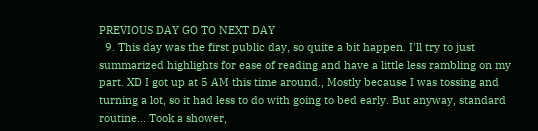PREVIOUS DAY GO TO NEXT DAY
  9. This day was the first public day, so quite a bit happen. I'll try to just summarized highlights for ease of reading and have a little less rambling on my part. XD I got up at 5 AM this time around., Mostly because I was tossing and turning a lot, so it had less to do with going to bed early. But anyway, standard routine... Took a shower,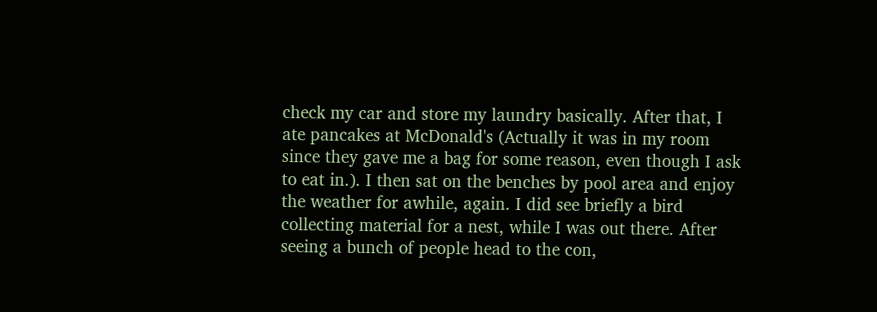check my car and store my laundry basically. After that, I ate pancakes at McDonald's (Actually it was in my room since they gave me a bag for some reason, even though I ask to eat in.). I then sat on the benches by pool area and enjoy the weather for awhile, again. I did see briefly a bird collecting material for a nest, while I was out there. After seeing a bunch of people head to the con,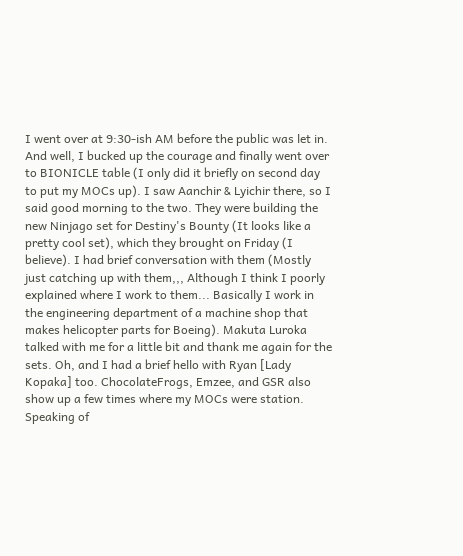I went over at 9:30-ish AM before the public was let in. And well, I bucked up the courage and finally went over to BIONICLE table (I only did it briefly on second day to put my MOCs up). I saw Aanchir & Lyichir there, so I said good morning to the two. They were building the new Ninjago set for Destiny's Bounty (It looks like a pretty cool set), which they brought on Friday (I believe). I had brief conversation with them (Mostly just catching up with them,,, Although I think I poorly explained where I work to them... Basically I work in the engineering department of a machine shop that makes helicopter parts for Boeing). Makuta Luroka talked with me for a little bit and thank me again for the sets. Oh, and I had a brief hello with Ryan [Lady Kopaka] too. ChocolateFrogs, Emzee, and GSR also show up a few times where my MOCs were station. Speaking of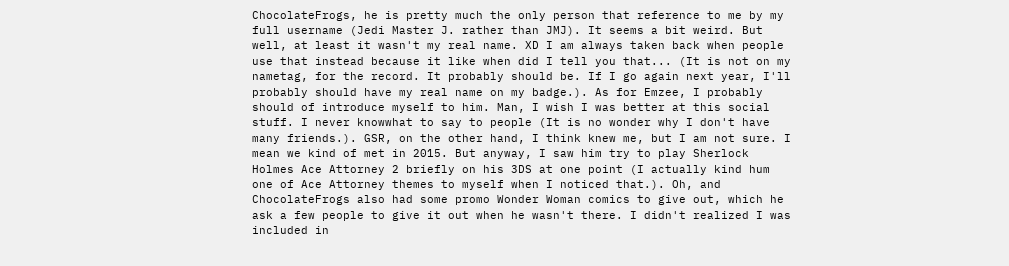ChocolateFrogs, he is pretty much the only person that reference to me by my full username (Jedi Master J. rather than JMJ). It seems a bit weird. But well, at least it wasn't my real name. XD I am always taken back when people use that instead because it like when did I tell you that... (It is not on my nametag, for the record. It probably should be. If I go again next year, I'll probably should have my real name on my badge.). As for Emzee, I probably should of introduce myself to him. Man, I wish I was better at this social stuff. I never knowwhat to say to people (It is no wonder why I don't have many friends.). GSR, on the other hand, I think knew me, but I am not sure. I mean we kind of met in 2015. But anyway, I saw him try to play Sherlock Holmes Ace Attorney 2 briefly on his 3DS at one point (I actually kind hum one of Ace Attorney themes to myself when I noticed that.). Oh, and ChocolateFrogs also had some promo Wonder Woman comics to give out, which he ask a few people to give it out when he wasn't there. I didn't realized I was included in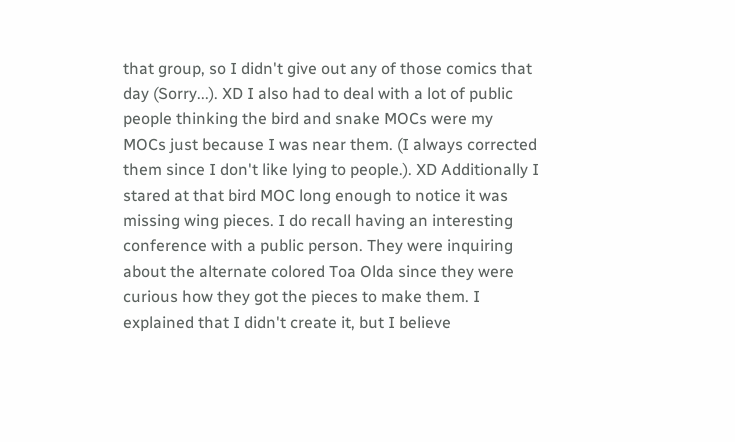that group, so I didn't give out any of those comics that day (Sorry...). XD I also had to deal with a lot of public people thinking the bird and snake MOCs were my MOCs just because I was near them. (I always corrected them since I don't like lying to people.). XD Additionally I stared at that bird MOC long enough to notice it was missing wing pieces. I do recall having an interesting conference with a public person. They were inquiring about the alternate colored Toa Olda since they were curious how they got the pieces to make them. I explained that I didn't create it, but I believe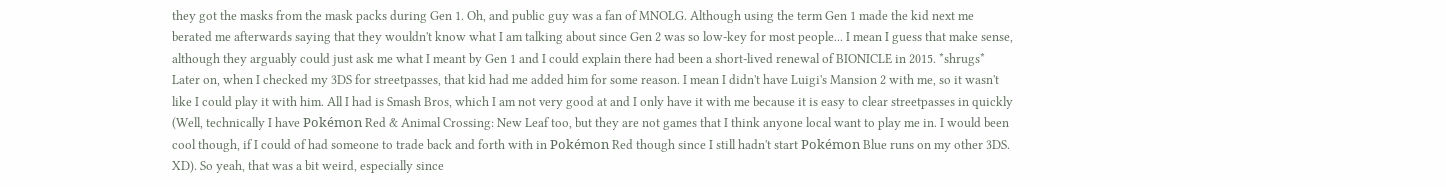they got the masks from the mask packs during Gen 1. Oh, and public guy was a fan of MNOLG. Although using the term Gen 1 made the kid next me berated me afterwards saying that they wouldn't know what I am talking about since Gen 2 was so low-key for most people... I mean I guess that make sense, although they arguably could just ask me what I meant by Gen 1 and I could explain there had been a short-lived renewal of BIONICLE in 2015. *shrugs* Later on, when I checked my 3DS for streetpasses, that kid had me added him for some reason. I mean I didn't have Luigi's Mansion 2 with me, so it wasn't like I could play it with him. All I had is Smash Bros, which I am not very good at and I only have it with me because it is easy to clear streetpasses in quickly (Well, technically I have Pokémon Red & Animal Crossing: New Leaf too, but they are not games that I think anyone local want to play me in. I would been cool though, if I could of had someone to trade back and forth with in Pokémon Red though since I still hadn't start Pokémon Blue runs on my other 3DS. XD). So yeah, that was a bit weird, especially since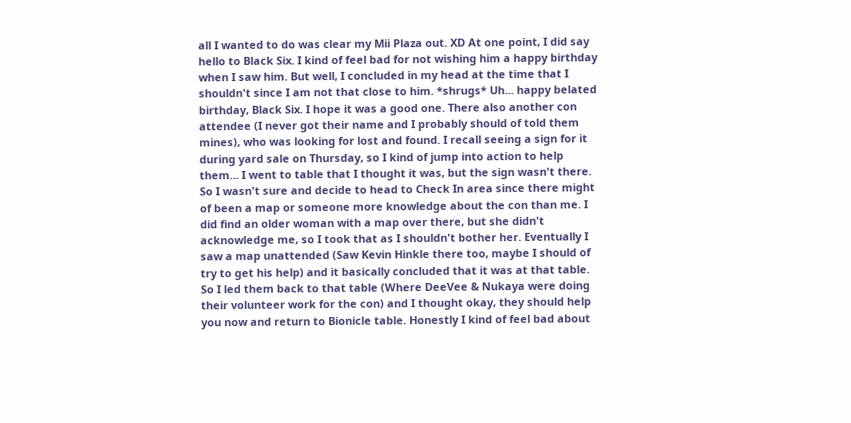all I wanted to do was clear my Mii Plaza out. XD At one point, I did say hello to Black Six. I kind of feel bad for not wishing him a happy birthday when I saw him. But well, I concluded in my head at the time that I shouldn't since I am not that close to him. *shrugs* Uh... happy belated birthday, Black Six. I hope it was a good one. There also another con attendee (I never got their name and I probably should of told them mines), who was looking for lost and found. I recall seeing a sign for it during yard sale on Thursday, so I kind of jump into action to help them... I went to table that I thought it was, but the sign wasn't there. So I wasn't sure and decide to head to Check In area since there might of been a map or someone more knowledge about the con than me. I did find an older woman with a map over there, but she didn't acknowledge me, so I took that as I shouldn't bother her. Eventually I saw a map unattended (Saw Kevin Hinkle there too, maybe I should of try to get his help) and it basically concluded that it was at that table. So I led them back to that table (Where DeeVee & Nukaya were doing their volunteer work for the con) and I thought okay, they should help you now and return to Bionicle table. Honestly I kind of feel bad about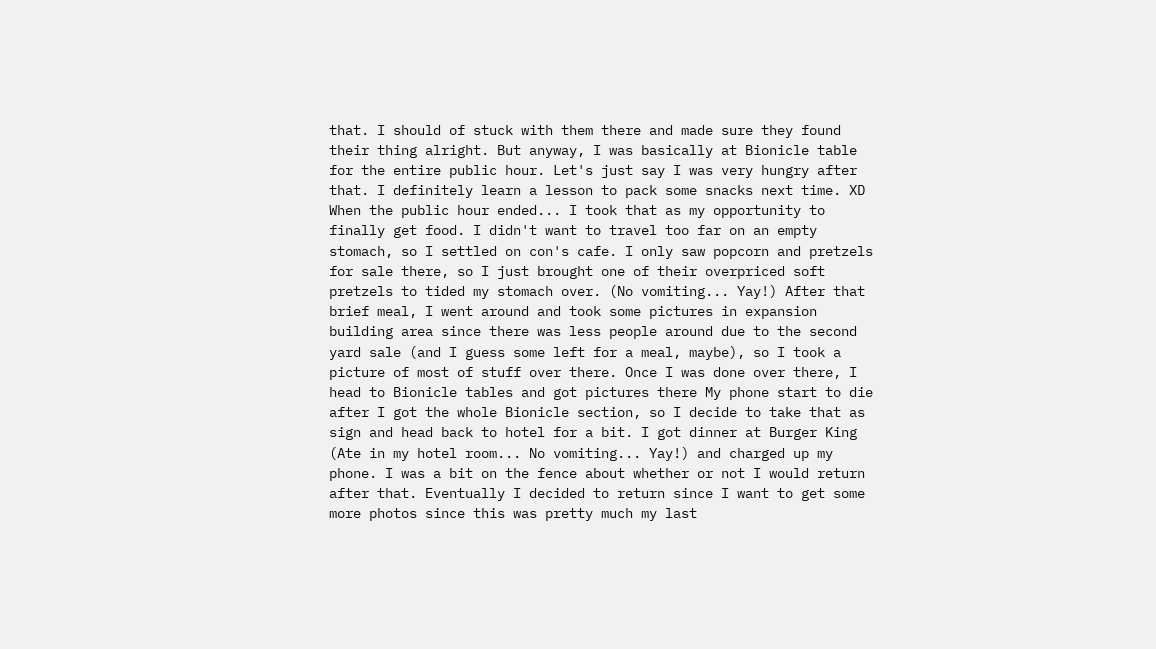that. I should of stuck with them there and made sure they found their thing alright. But anyway, I was basically at Bionicle table for the entire public hour. Let's just say I was very hungry after that. I definitely learn a lesson to pack some snacks next time. XD When the public hour ended... I took that as my opportunity to finally get food. I didn't want to travel too far on an empty stomach, so I settled on con's cafe. I only saw popcorn and pretzels for sale there, so I just brought one of their overpriced soft pretzels to tided my stomach over. (No vomiting... Yay!) After that brief meal, I went around and took some pictures in expansion building area since there was less people around due to the second yard sale (and I guess some left for a meal, maybe), so I took a picture of most of stuff over there. Once I was done over there, I head to Bionicle tables and got pictures there My phone start to die after I got the whole Bionicle section, so I decide to take that as sign and head back to hotel for a bit. I got dinner at Burger King (Ate in my hotel room... No vomiting... Yay!) and charged up my phone. I was a bit on the fence about whether or not I would return after that. Eventually I decided to return since I want to get some more photos since this was pretty much my last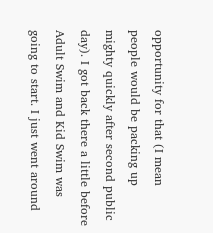opportunity for that (I mean people would be packing up mighty quickly after second public day). I got back there a little before Adult Swim and Kid Swim was going to start. I just went around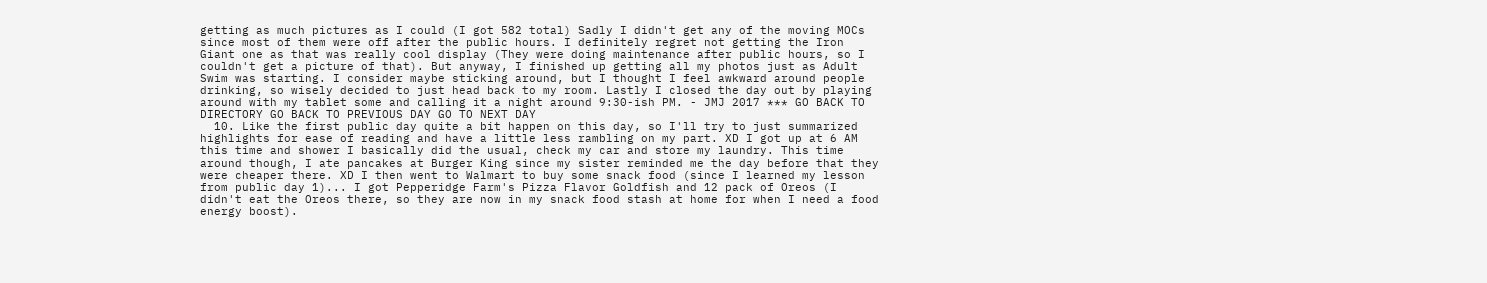getting as much pictures as I could (I got 582 total) Sadly I didn't get any of the moving MOCs since most of them were off after the public hours. I definitely regret not getting the Iron Giant one as that was really cool display (They were doing maintenance after public hours, so I couldn't get a picture of that). But anyway, I finished up getting all my photos just as Adult Swim was starting. I consider maybe sticking around, but I thought I feel awkward around people drinking, so wisely decided to just head back to my room. Lastly I closed the day out by playing around with my tablet some and calling it a night around 9:30-ish PM. - JMJ 2017 *** GO BACK TO DIRECTORY GO BACK TO PREVIOUS DAY GO TO NEXT DAY
  10. Like the first public day quite a bit happen on this day, so I'll try to just summarized highlights for ease of reading and have a little less rambling on my part. XD I got up at 6 AM this time and shower I basically did the usual, check my car and store my laundry. This time around though, I ate pancakes at Burger King since my sister reminded me the day before that they were cheaper there. XD I then went to Walmart to buy some snack food (since I learned my lesson from public day 1)... I got Pepperidge Farm's Pizza Flavor Goldfish and 12 pack of Oreos (I didn't eat the Oreos there, so they are now in my snack food stash at home for when I need a food energy boost).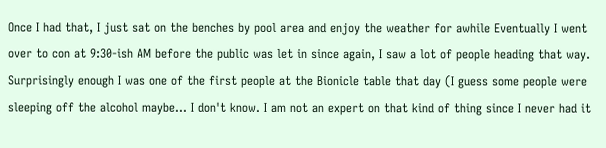Once I had that, I just sat on the benches by pool area and enjoy the weather for awhile Eventually I went over to con at 9:30-ish AM before the public was let in since again, I saw a lot of people heading that way. Surprisingly enough I was one of the first people at the Bionicle table that day (I guess some people were sleeping off the alcohol maybe... I don't know. I am not an expert on that kind of thing since I never had it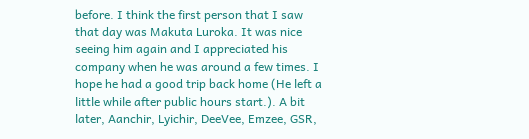before. I think the first person that I saw that day was Makuta Luroka. It was nice seeing him again and I appreciated his company when he was around a few times. I hope he had a good trip back home (He left a little while after public hours start.). A bit later, Aanchir, Lyichir, DeeVee, Emzee, GSR,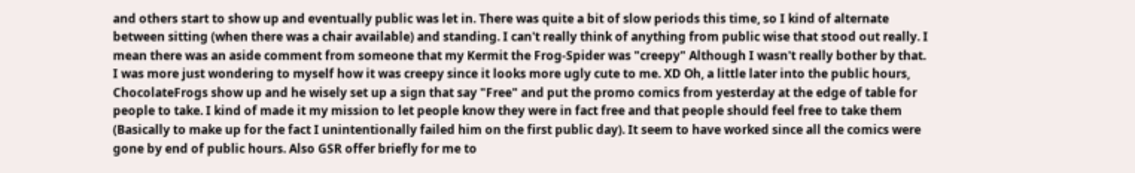and others start to show up and eventually public was let in. There was quite a bit of slow periods this time, so I kind of alternate between sitting (when there was a chair available) and standing. I can't really think of anything from public wise that stood out really. I mean there was an aside comment from someone that my Kermit the Frog-Spider was "creepy" Although I wasn't really bother by that. I was more just wondering to myself how it was creepy since it looks more ugly cute to me. XD Oh, a little later into the public hours, ChocolateFrogs show up and he wisely set up a sign that say "Free" and put the promo comics from yesterday at the edge of table for people to take. I kind of made it my mission to let people know they were in fact free and that people should feel free to take them (Basically to make up for the fact I unintentionally failed him on the first public day). It seem to have worked since all the comics were gone by end of public hours. Also GSR offer briefly for me to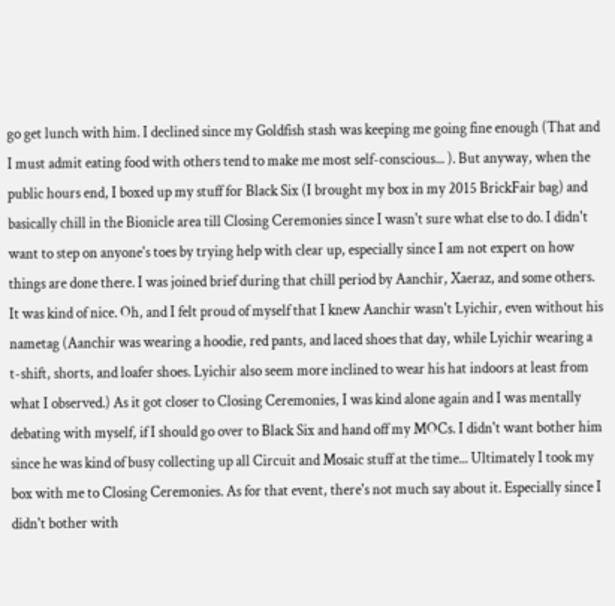go get lunch with him. I declined since my Goldfish stash was keeping me going fine enough (That and I must admit eating food with others tend to make me most self-conscious... ). But anyway, when the public hours end, I boxed up my stuff for Black Six (I brought my box in my 2015 BrickFair bag) and basically chill in the Bionicle area till Closing Ceremonies since I wasn't sure what else to do. I didn't want to step on anyone's toes by trying help with clear up, especially since I am not expert on how things are done there. I was joined brief during that chill period by Aanchir, Xaeraz, and some others. It was kind of nice. Oh, and I felt proud of myself that I knew Aanchir wasn't Lyichir, even without his nametag (Aanchir was wearing a hoodie, red pants, and laced shoes that day, while Lyichir wearing a t-shift, shorts, and loafer shoes. Lyichir also seem more inclined to wear his hat indoors at least from what I observed.) As it got closer to Closing Ceremonies, I was kind alone again and I was mentally debating with myself, if I should go over to Black Six and hand off my MOCs. I didn't want bother him since he was kind of busy collecting up all Circuit and Mosaic stuff at the time... Ultimately I took my box with me to Closing Ceremonies. As for that event, there's not much say about it. Especially since I didn't bother with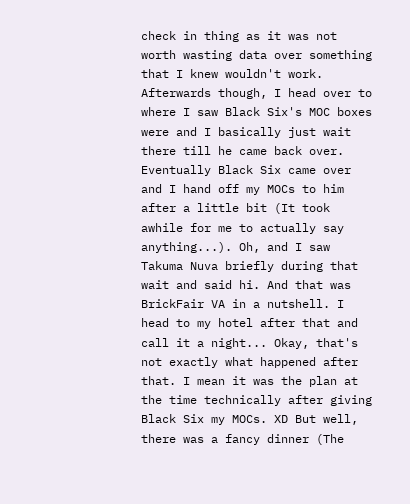check in thing as it was not worth wasting data over something that I knew wouldn't work. Afterwards though, I head over to where I saw Black Six's MOC boxes were and I basically just wait there till he came back over. Eventually Black Six came over and I hand off my MOCs to him after a little bit (It took awhile for me to actually say anything...). Oh, and I saw Takuma Nuva briefly during that wait and said hi. And that was BrickFair VA in a nutshell. I head to my hotel after that and call it a night... Okay, that's not exactly what happened after that. I mean it was the plan at the time technically after giving Black Six my MOCs. XD But well, there was a fancy dinner (The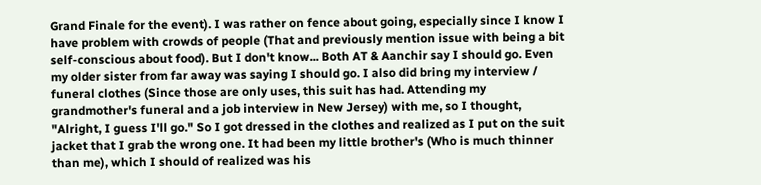Grand Finale for the event). I was rather on fence about going, especially since I know I have problem with crowds of people (That and previously mention issue with being a bit self-conscious about food). But I don't know... Both AT & Aanchir say I should go. Even my older sister from far away was saying I should go. I also did bring my interview / funeral clothes (Since those are only uses, this suit has had. Attending my grandmother's funeral and a job interview in New Jersey) with me, so I thought, "Alright, I guess I'll go." So I got dressed in the clothes and realized as I put on the suit jacket that I grab the wrong one. It had been my little brother's (Who is much thinner than me), which I should of realized was his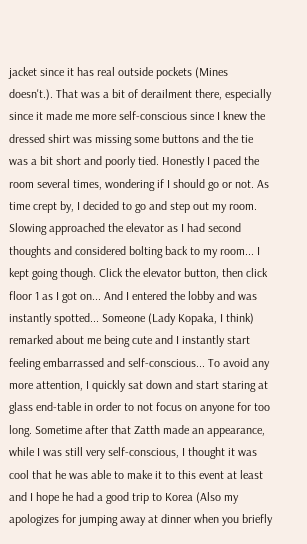jacket since it has real outside pockets (Mines doesn't.). That was a bit of derailment there, especially since it made me more self-conscious since I knew the dressed shirt was missing some buttons and the tie was a bit short and poorly tied. Honestly I paced the room several times, wondering if I should go or not. As time crept by, I decided to go and step out my room. Slowing approached the elevator as I had second thoughts and considered bolting back to my room... I kept going though. Click the elevator button, then click floor 1 as I got on... And I entered the lobby and was instantly spotted... Someone (Lady Kopaka, I think) remarked about me being cute and I instantly start feeling embarrassed and self-conscious... To avoid any more attention, I quickly sat down and start staring at glass end-table in order to not focus on anyone for too long. Sometime after that Zatth made an appearance, while I was still very self-conscious, I thought it was cool that he was able to make it to this event at least and I hope he had a good trip to Korea (Also my apologizes for jumping away at dinner when you briefly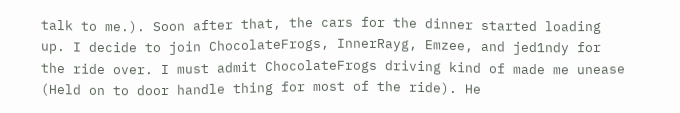talk to me.). Soon after that, the cars for the dinner started loading up. I decide to join ChocolateFrogs, InnerRayg, Emzee, and jed1ndy for the ride over. I must admit ChocolateFrogs driving kind of made me unease (Held on to door handle thing for most of the ride). He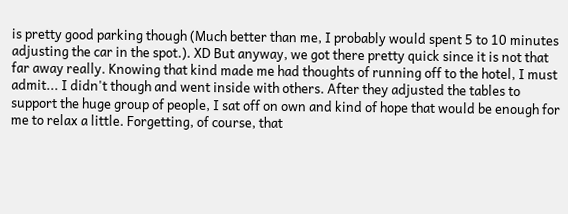is pretty good parking though (Much better than me, I probably would spent 5 to 10 minutes adjusting the car in the spot.). XD But anyway, we got there pretty quick since it is not that far away really. Knowing that kind made me had thoughts of running off to the hotel, I must admit... I didn't though and went inside with others. After they adjusted the tables to support the huge group of people, I sat off on own and kind of hope that would be enough for me to relax a little. Forgetting, of course, that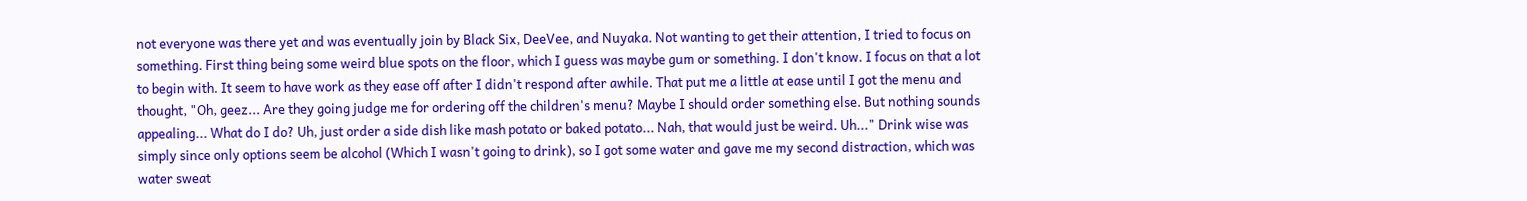not everyone was there yet and was eventually join by Black Six, DeeVee, and Nuyaka. Not wanting to get their attention, I tried to focus on something. First thing being some weird blue spots on the floor, which I guess was maybe gum or something. I don't know. I focus on that a lot to begin with. It seem to have work as they ease off after I didn't respond after awhile. That put me a little at ease until I got the menu and thought, "Oh, geez... Are they going judge me for ordering off the children's menu? Maybe I should order something else. But nothing sounds appealing... What do I do? Uh, just order a side dish like mash potato or baked potato... Nah, that would just be weird. Uh..." Drink wise was simply since only options seem be alcohol (Which I wasn't going to drink), so I got some water and gave me my second distraction, which was water sweat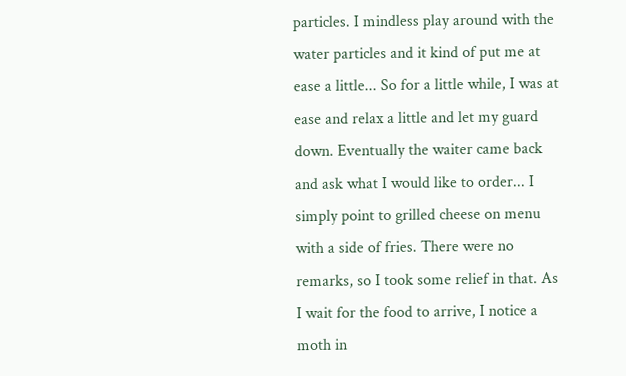particles. I mindless play around with the water particles and it kind of put me at ease a little... So for a little while, I was at ease and relax a little and let my guard down. Eventually the waiter came back and ask what I would like to order... I simply point to grilled cheese on menu with a side of fries. There were no remarks, so I took some relief in that. As I wait for the food to arrive, I notice a moth in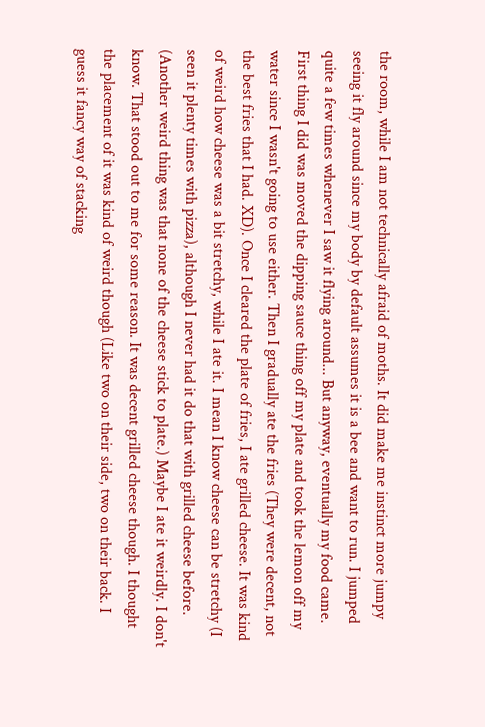the room, while I am not technically afraid of moths. It did make me instinct more jumpy seeing it fly around since my body by default assumes it is a bee and want to run. I jumped quite a few times whenever I saw it flying around... But anyway, eventually my food came. First thing I did was moved the dipping sauce thing off my plate and took the lemon off my water since I wasn't going to use either. Then I gradually ate the fries (They were decent, not the best fries that I had. XD). Once I cleared the plate of fries, I ate grilled cheese. It was kind of weird how cheese was a bit stretchy, while I ate it. I mean I know cheese can be stretchy (I seen it plenty times with pizza), although I never had it do that with grilled cheese before. (Another weird thing was that none of the cheese stick to plate.) Maybe I ate it weirdly. I don't know. That stood out to me for some reason. It was decent grilled cheese though. I thought the placement of it was kind of weird though (Like two on their side, two on their back. I guess it fancy way of stacking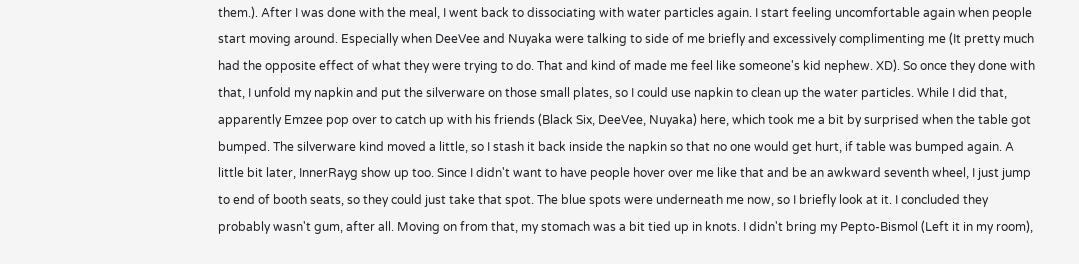them.). After I was done with the meal, I went back to dissociating with water particles again. I start feeling uncomfortable again when people start moving around. Especially when DeeVee and Nuyaka were talking to side of me briefly and excessively complimenting me (It pretty much had the opposite effect of what they were trying to do. That and kind of made me feel like someone's kid nephew. XD). So once they done with that, I unfold my napkin and put the silverware on those small plates, so I could use napkin to clean up the water particles. While I did that, apparently Emzee pop over to catch up with his friends (Black Six, DeeVee, Nuyaka) here, which took me a bit by surprised when the table got bumped. The silverware kind moved a little, so I stash it back inside the napkin so that no one would get hurt, if table was bumped again. A little bit later, InnerRayg show up too. Since I didn't want to have people hover over me like that and be an awkward seventh wheel, I just jump to end of booth seats, so they could just take that spot. The blue spots were underneath me now, so I briefly look at it. I concluded they probably wasn't gum, after all. Moving on from that, my stomach was a bit tied up in knots. I didn't bring my Pepto-Bismol (Left it in my room),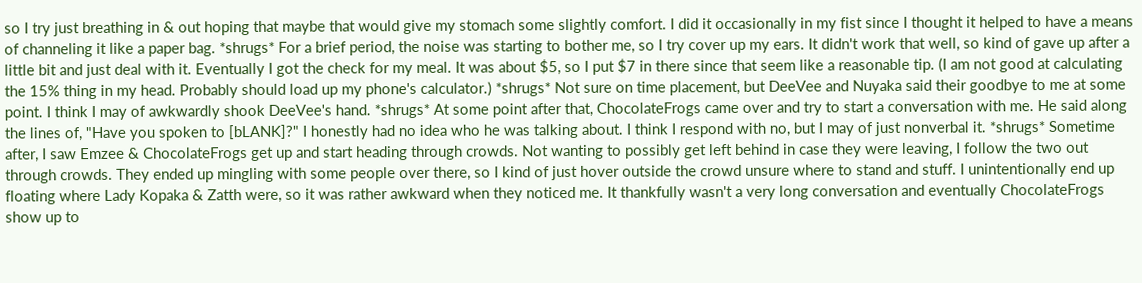so I try just breathing in & out hoping that maybe that would give my stomach some slightly comfort. I did it occasionally in my fist since I thought it helped to have a means of channeling it like a paper bag. *shrugs* For a brief period, the noise was starting to bother me, so I try cover up my ears. It didn't work that well, so kind of gave up after a little bit and just deal with it. Eventually I got the check for my meal. It was about $5, so I put $7 in there since that seem like a reasonable tip. (I am not good at calculating the 15% thing in my head. Probably should load up my phone's calculator.) *shrugs* Not sure on time placement, but DeeVee and Nuyaka said their goodbye to me at some point. I think I may of awkwardly shook DeeVee's hand. *shrugs* At some point after that, ChocolateFrogs came over and try to start a conversation with me. He said along the lines of, "Have you spoken to [bLANK]?" I honestly had no idea who he was talking about. I think I respond with no, but I may of just nonverbal it. *shrugs* Sometime after, I saw Emzee & ChocolateFrogs get up and start heading through crowds. Not wanting to possibly get left behind in case they were leaving, I follow the two out through crowds. They ended up mingling with some people over there, so I kind of just hover outside the crowd unsure where to stand and stuff. I unintentionally end up floating where Lady Kopaka & Zatth were, so it was rather awkward when they noticed me. It thankfully wasn't a very long conversation and eventually ChocolateFrogs show up to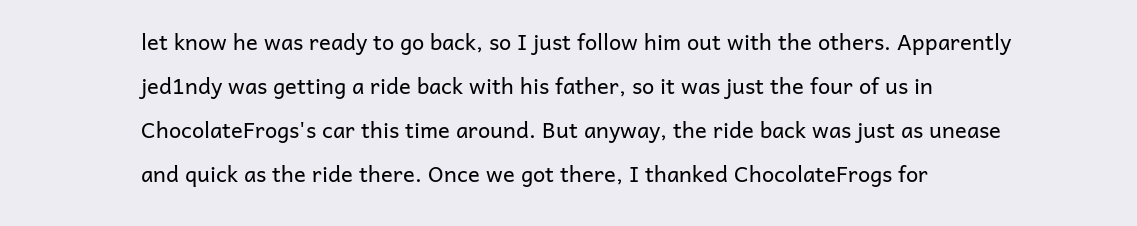let know he was ready to go back, so I just follow him out with the others. Apparently jed1ndy was getting a ride back with his father, so it was just the four of us in ChocolateFrogs's car this time around. But anyway, the ride back was just as unease and quick as the ride there. Once we got there, I thanked ChocolateFrogs for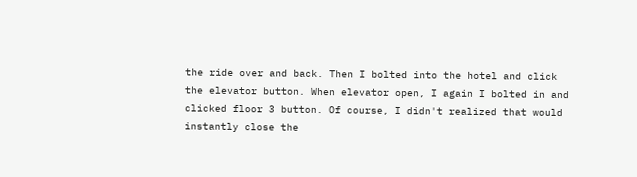the ride over and back. Then I bolted into the hotel and click the elevator button. When elevator open, I again I bolted in and clicked floor 3 button. Of course, I didn't realized that would instantly close the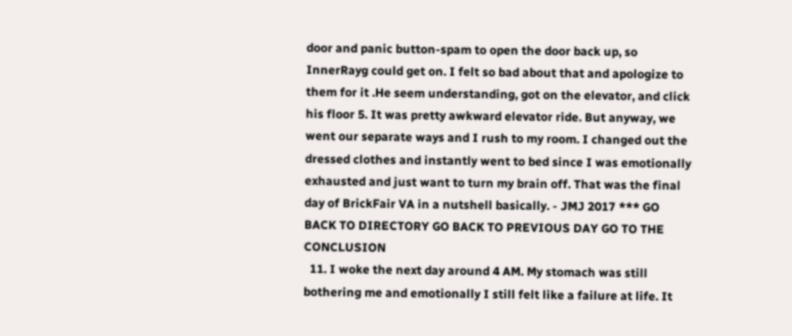door and panic button-spam to open the door back up, so InnerRayg could get on. I felt so bad about that and apologize to them for it .He seem understanding, got on the elevator, and click his floor 5. It was pretty awkward elevator ride. But anyway, we went our separate ways and I rush to my room. I changed out the dressed clothes and instantly went to bed since I was emotionally exhausted and just want to turn my brain off. That was the final day of BrickFair VA in a nutshell basically. - JMJ 2017 *** GO BACK TO DIRECTORY GO BACK TO PREVIOUS DAY GO TO THE CONCLUSION
  11. I woke the next day around 4 AM. My stomach was still bothering me and emotionally I still felt like a failure at life. It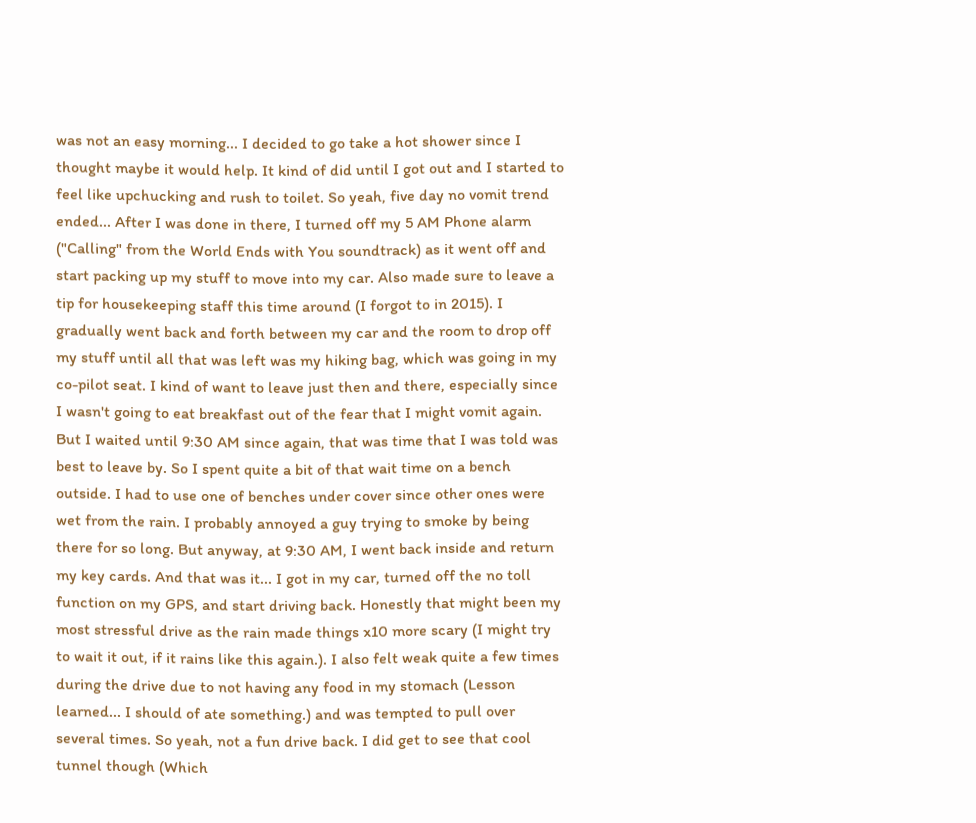was not an easy morning... I decided to go take a hot shower since I thought maybe it would help. It kind of did until I got out and I started to feel like upchucking and rush to toilet. So yeah, five day no vomit trend ended... After I was done in there, I turned off my 5 AM Phone alarm ("Calling" from the World Ends with You soundtrack) as it went off and start packing up my stuff to move into my car. Also made sure to leave a tip for housekeeping staff this time around (I forgot to in 2015). I gradually went back and forth between my car and the room to drop off my stuff until all that was left was my hiking bag, which was going in my co-pilot seat. I kind of want to leave just then and there, especially since I wasn't going to eat breakfast out of the fear that I might vomit again. But I waited until 9:30 AM since again, that was time that I was told was best to leave by. So I spent quite a bit of that wait time on a bench outside. I had to use one of benches under cover since other ones were wet from the rain. I probably annoyed a guy trying to smoke by being there for so long. But anyway, at 9:30 AM, I went back inside and return my key cards. And that was it... I got in my car, turned off the no toll function on my GPS, and start driving back. Honestly that might been my most stressful drive as the rain made things x10 more scary (I might try to wait it out, if it rains like this again.). I also felt weak quite a few times during the drive due to not having any food in my stomach (Lesson learned... I should of ate something.) and was tempted to pull over several times. So yeah, not a fun drive back. I did get to see that cool tunnel though (Which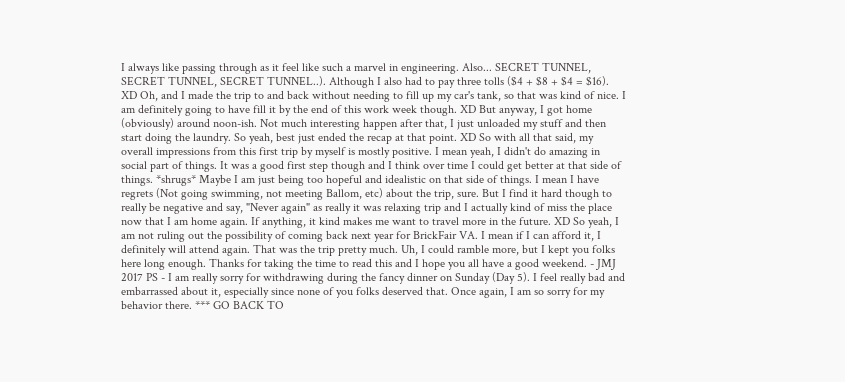I always like passing through as it feel like such a marvel in engineering. Also... SECRET TUNNEL, SECRET TUNNEL, SECRET TUNNEL..). Although I also had to pay three tolls ($4 + $8 + $4 = $16). XD Oh, and I made the trip to and back without needing to fill up my car's tank, so that was kind of nice. I am definitely going to have fill it by the end of this work week though. XD But anyway, I got home (obviously) around noon-ish. Not much interesting happen after that, I just unloaded my stuff and then start doing the laundry. So yeah, best just ended the recap at that point. XD So with all that said, my overall impressions from this first trip by myself is mostly positive. I mean yeah, I didn't do amazing in social part of things. It was a good first step though and I think over time I could get better at that side of things. *shrugs* Maybe I am just being too hopeful and idealistic on that side of things. I mean I have regrets (Not going swimming, not meeting Ballom, etc) about the trip, sure. But I find it hard though to really be negative and say, "Never again" as really it was relaxing trip and I actually kind of miss the place now that I am home again. If anything, it kind makes me want to travel more in the future. XD So yeah, I am not ruling out the possibility of coming back next year for BrickFair VA. I mean if I can afford it, I definitely will attend again. That was the trip pretty much. Uh, I could ramble more, but I kept you folks here long enough. Thanks for taking the time to read this and I hope you all have a good weekend. - JMJ 2017 PS - I am really sorry for withdrawing during the fancy dinner on Sunday (Day 5). I feel really bad and embarrassed about it, especially since none of you folks deserved that. Once again, I am so sorry for my behavior there. *** GO BACK TO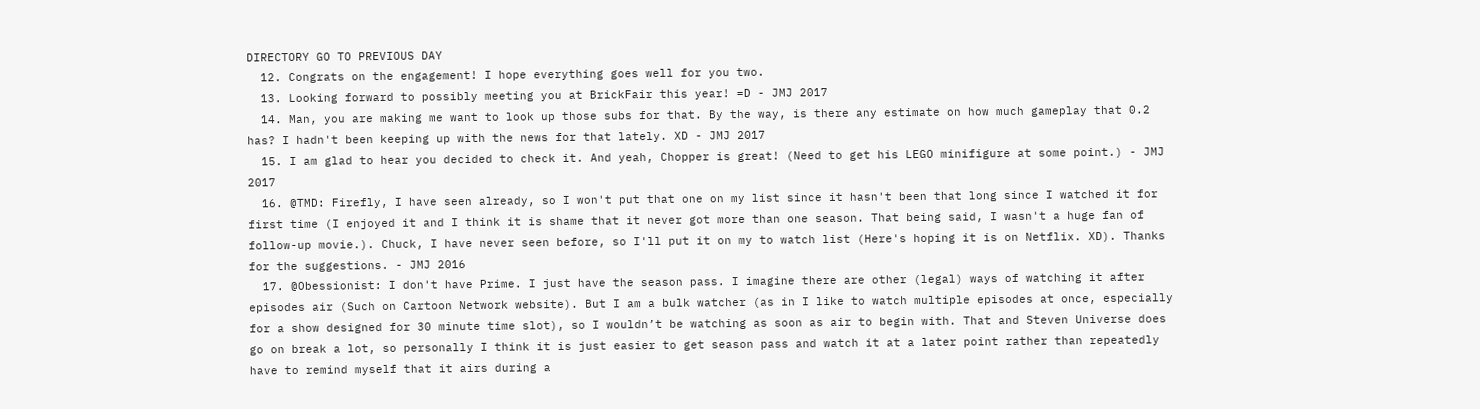DIRECTORY GO TO PREVIOUS DAY
  12. Congrats on the engagement! I hope everything goes well for you two.
  13. Looking forward to possibly meeting you at BrickFair this year! =D - JMJ 2017
  14. Man, you are making me want to look up those subs for that. By the way, is there any estimate on how much gameplay that 0.2 has? I hadn't been keeping up with the news for that lately. XD - JMJ 2017
  15. I am glad to hear you decided to check it. And yeah, Chopper is great! (Need to get his LEGO minifigure at some point.) - JMJ 2017
  16. @TMD: Firefly, I have seen already, so I won't put that one on my list since it hasn't been that long since I watched it for first time (I enjoyed it and I think it is shame that it never got more than one season. That being said, I wasn't a huge fan of follow-up movie.). Chuck, I have never seen before, so I'll put it on my to watch list (Here's hoping it is on Netflix. XD). Thanks for the suggestions. - JMJ 2016
  17. @Obessionist: I don't have Prime. I just have the season pass. I imagine there are other (legal) ways of watching it after episodes air (Such on Cartoon Network website). But I am a bulk watcher (as in I like to watch multiple episodes at once, especially for a show designed for 30 minute time slot), so I wouldn’t be watching as soon as air to begin with. That and Steven Universe does go on break a lot, so personally I think it is just easier to get season pass and watch it at a later point rather than repeatedly have to remind myself that it airs during a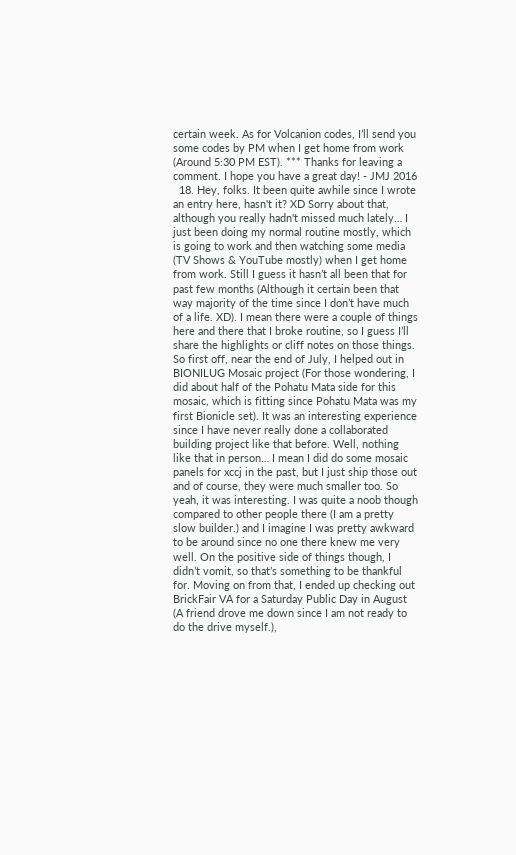certain week. As for Volcanion codes, I’ll send you some codes by PM when I get home from work (Around 5:30 PM EST). *** Thanks for leaving a comment. I hope you have a great day! - JMJ 2016
  18. Hey, folks. It been quite awhile since I wrote an entry here, hasn't it? XD Sorry about that, although you really hadn't missed much lately… I just been doing my normal routine mostly, which is going to work and then watching some media (TV Shows & YouTube mostly) when I get home from work. Still I guess it hasn’t all been that for past few months (Although it certain been that way majority of the time since I don’t have much of a life. XD). I mean there were a couple of things here and there that I broke routine, so I guess I’ll share the highlights or cliff notes on those things. So first off, near the end of July, I helped out in BIONILUG Mosaic project (For those wondering, I did about half of the Pohatu Mata side for this mosaic, which is fitting since Pohatu Mata was my first Bionicle set). It was an interesting experience since I have never really done a collaborated building project like that before. Well, nothing like that in person… I mean I did do some mosaic panels for xccj in the past, but I just ship those out and of course, they were much smaller too. So yeah, it was interesting. I was quite a noob though compared to other people there (I am a pretty slow builder.) and I imagine I was pretty awkward to be around since no one there knew me very well. On the positive side of things though, I didn’t vomit, so that’s something to be thankful for. Moving on from that, I ended up checking out BrickFair VA for a Saturday Public Day in August (A friend drove me down since I am not ready to do the drive myself.),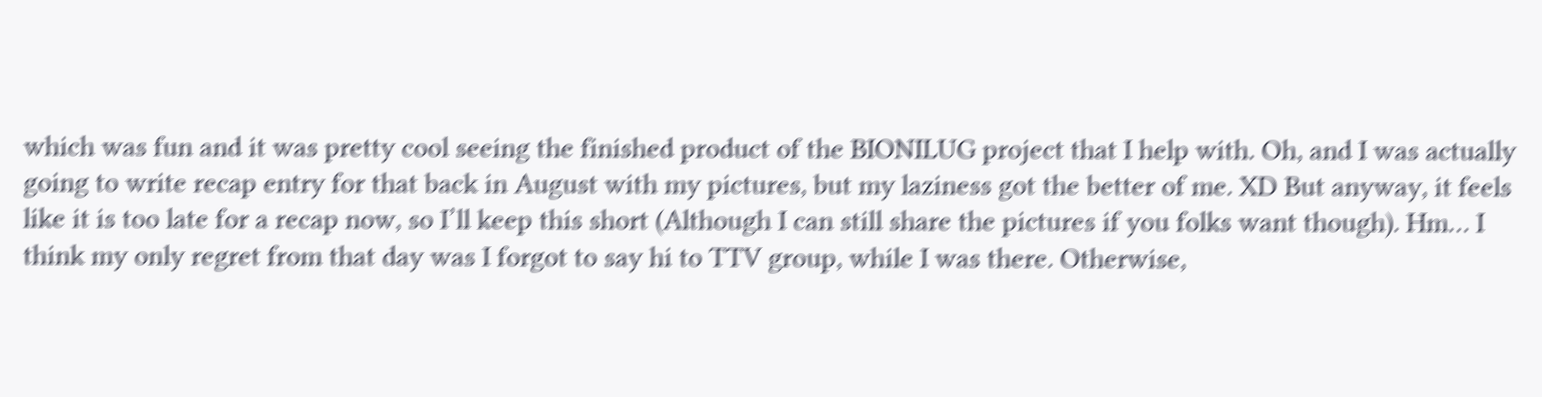which was fun and it was pretty cool seeing the finished product of the BIONILUG project that I help with. Oh, and I was actually going to write recap entry for that back in August with my pictures, but my laziness got the better of me. XD But anyway, it feels like it is too late for a recap now, so I’ll keep this short (Although I can still share the pictures if you folks want though). Hm… I think my only regret from that day was I forgot to say hi to TTV group, while I was there. Otherwise,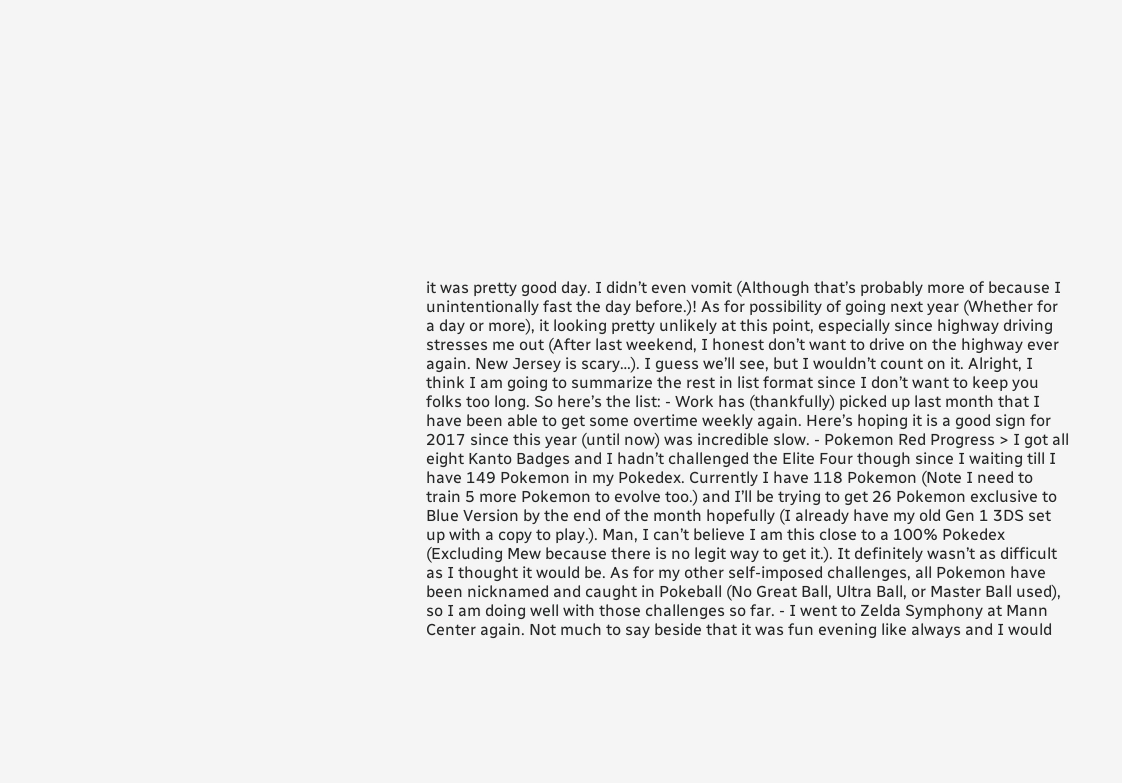it was pretty good day. I didn’t even vomit (Although that’s probably more of because I unintentionally fast the day before.)! As for possibility of going next year (Whether for a day or more), it looking pretty unlikely at this point, especially since highway driving stresses me out (After last weekend, I honest don’t want to drive on the highway ever again. New Jersey is scary…). I guess we’ll see, but I wouldn’t count on it. Alright, I think I am going to summarize the rest in list format since I don’t want to keep you folks too long. So here’s the list: - Work has (thankfully) picked up last month that I have been able to get some overtime weekly again. Here’s hoping it is a good sign for 2017 since this year (until now) was incredible slow. - Pokemon Red Progress > I got all eight Kanto Badges and I hadn’t challenged the Elite Four though since I waiting till I have 149 Pokemon in my Pokedex. Currently I have 118 Pokemon (Note I need to train 5 more Pokemon to evolve too.) and I’ll be trying to get 26 Pokemon exclusive to Blue Version by the end of the month hopefully (I already have my old Gen 1 3DS set up with a copy to play.). Man, I can’t believe I am this close to a 100% Pokedex (Excluding Mew because there is no legit way to get it.). It definitely wasn’t as difficult as I thought it would be. As for my other self-imposed challenges, all Pokemon have been nicknamed and caught in Pokeball (No Great Ball, Ultra Ball, or Master Ball used), so I am doing well with those challenges so far. - I went to Zelda Symphony at Mann Center again. Not much to say beside that it was fun evening like always and I would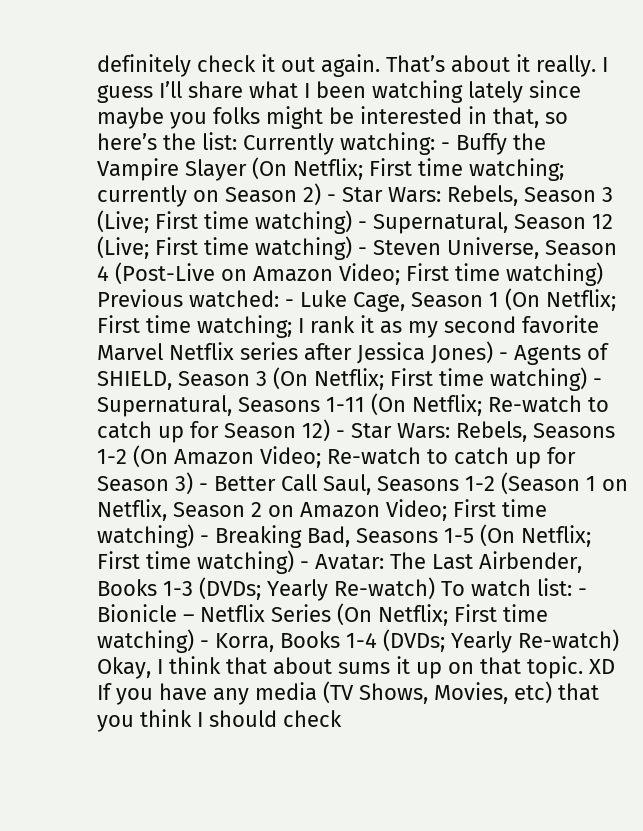definitely check it out again. That’s about it really. I guess I’ll share what I been watching lately since maybe you folks might be interested in that, so here’s the list: Currently watching: - Buffy the Vampire Slayer (On Netflix; First time watching; currently on Season 2) - Star Wars: Rebels, Season 3 (Live; First time watching) - Supernatural, Season 12 (Live; First time watching) - Steven Universe, Season 4 (Post-Live on Amazon Video; First time watching) Previous watched: - Luke Cage, Season 1 (On Netflix; First time watching; I rank it as my second favorite Marvel Netflix series after Jessica Jones) - Agents of SHIELD, Season 3 (On Netflix; First time watching) - Supernatural, Seasons 1-11 (On Netflix; Re-watch to catch up for Season 12) - Star Wars: Rebels, Seasons 1-2 (On Amazon Video; Re-watch to catch up for Season 3) - Better Call Saul, Seasons 1-2 (Season 1 on Netflix, Season 2 on Amazon Video; First time watching) - Breaking Bad, Seasons 1-5 (On Netflix; First time watching) - Avatar: The Last Airbender, Books 1-3 (DVDs; Yearly Re-watch) To watch list: - Bionicle – Netflix Series (On Netflix; First time watching) - Korra, Books 1-4 (DVDs; Yearly Re-watch) Okay, I think that about sums it up on that topic. XD If you have any media (TV Shows, Movies, etc) that you think I should check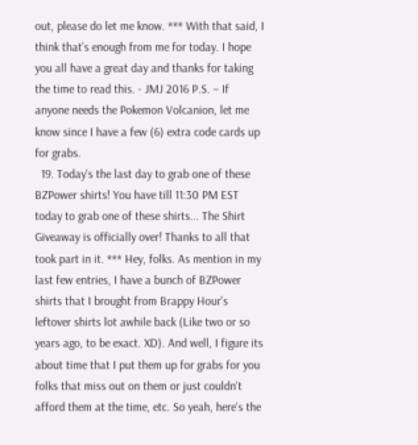out, please do let me know. *** With that said, I think that’s enough from me for today. I hope you all have a great day and thanks for taking the time to read this. - JMJ 2016 P.S. – If anyone needs the Pokemon Volcanion, let me know since I have a few (6) extra code cards up for grabs.
  19. Today's the last day to grab one of these BZPower shirts! You have till 11:30 PM EST today to grab one of these shirts... The Shirt Giveaway is officially over! Thanks to all that took part in it. *** Hey, folks. As mention in my last few entries, I have a bunch of BZPower shirts that I brought from Brappy Hour's leftover shirts lot awhile back (Like two or so years ago, to be exact. XD). And well, I figure its about time that I put them up for grabs for you folks that miss out on them or just couldn't afford them at the time, etc. So yeah, here's the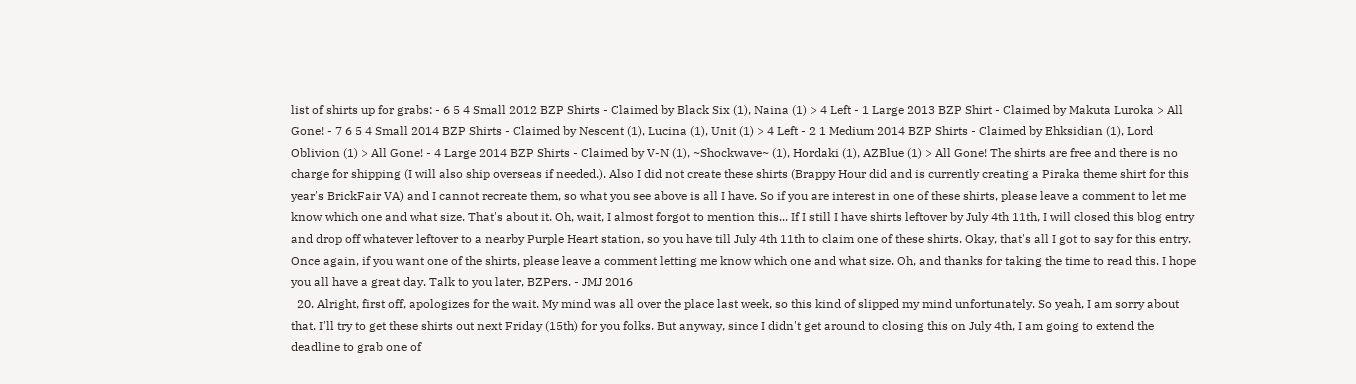list of shirts up for grabs: - 6 5 4 Small 2012 BZP Shirts - Claimed by Black Six (1), Naina (1) > 4 Left - 1 Large 2013 BZP Shirt - Claimed by Makuta Luroka > All Gone! - 7 6 5 4 Small 2014 BZP Shirts - Claimed by Nescent (1), Lucina (1), Unit (1) > 4 Left - 2 1 Medium 2014 BZP Shirts - Claimed by Ehksidian (1), Lord Oblivion (1) > All Gone! - 4 Large 2014 BZP Shirts - Claimed by V-N (1), ~Shockwave~ (1), Hordaki (1), AZBlue (1) > All Gone! The shirts are free and there is no charge for shipping (I will also ship overseas if needed.). Also I did not create these shirts (Brappy Hour did and is currently creating a Piraka theme shirt for this year's BrickFair VA) and I cannot recreate them, so what you see above is all I have. So if you are interest in one of these shirts, please leave a comment to let me know which one and what size. That's about it. Oh, wait, I almost forgot to mention this... If I still I have shirts leftover by July 4th 11th, I will closed this blog entry and drop off whatever leftover to a nearby Purple Heart station, so you have till July 4th 11th to claim one of these shirts. Okay, that's all I got to say for this entry. Once again, if you want one of the shirts, please leave a comment letting me know which one and what size. Oh, and thanks for taking the time to read this. I hope you all have a great day. Talk to you later, BZPers. - JMJ 2016
  20. Alright, first off, apologizes for the wait. My mind was all over the place last week, so this kind of slipped my mind unfortunately. So yeah, I am sorry about that. I'll try to get these shirts out next Friday (15th) for you folks. But anyway, since I didn't get around to closing this on July 4th, I am going to extend the deadline to grab one of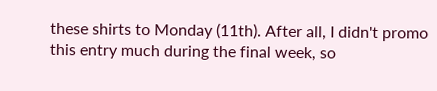these shirts to Monday (11th). After all, I didn't promo this entry much during the final week, so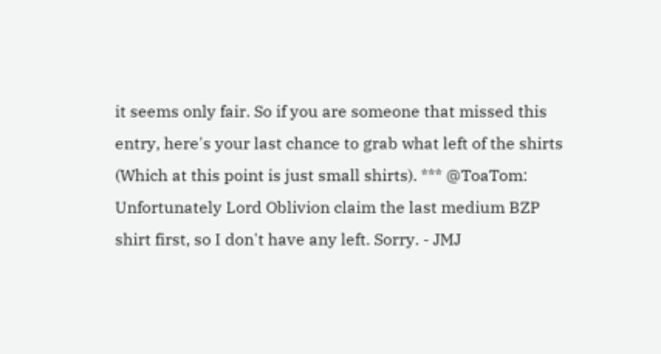it seems only fair. So if you are someone that missed this entry, here's your last chance to grab what left of the shirts (Which at this point is just small shirts). *** @ToaTom: Unfortunately Lord Oblivion claim the last medium BZP shirt first, so I don't have any left. Sorry. - JMJ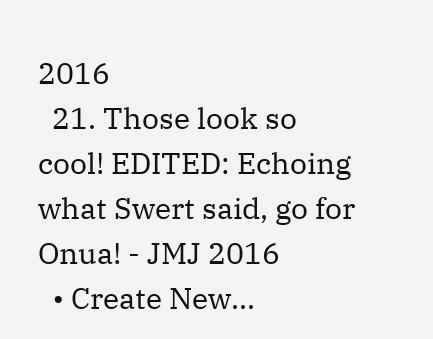2016
  21. Those look so cool! EDITED: Echoing what Swert said, go for Onua! - JMJ 2016
  • Create New...